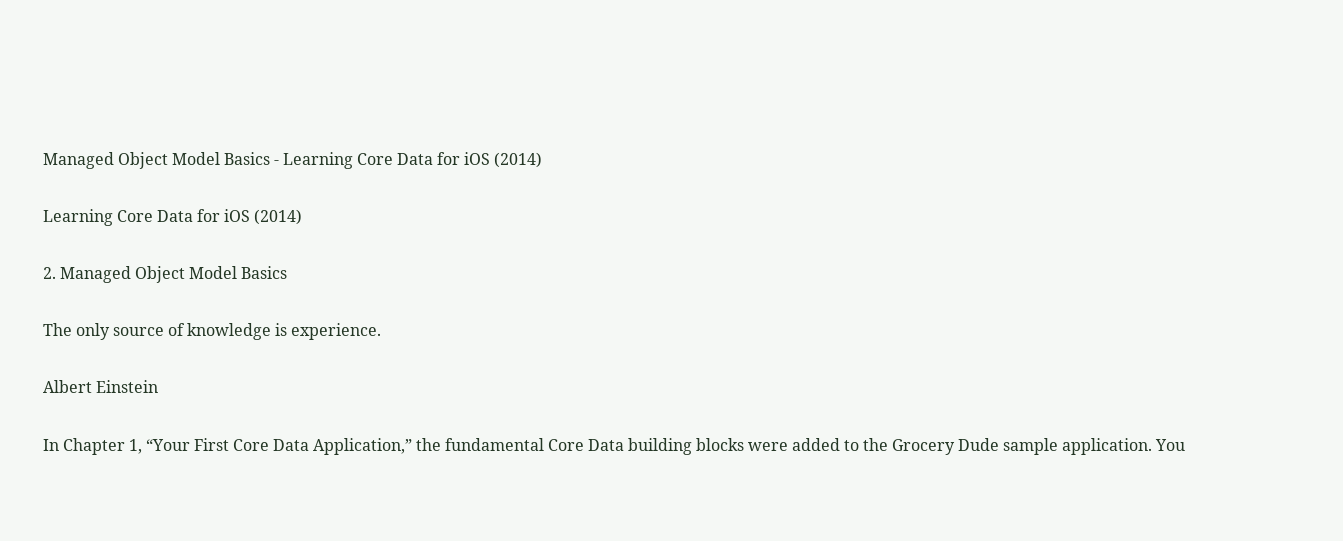Managed Object Model Basics - Learning Core Data for iOS (2014)

Learning Core Data for iOS (2014)

2. Managed Object Model Basics

The only source of knowledge is experience.

Albert Einstein

In Chapter 1, “Your First Core Data Application,” the fundamental Core Data building blocks were added to the Grocery Dude sample application. You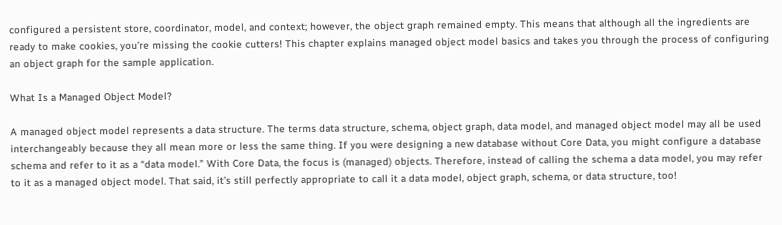configured a persistent store, coordinator, model, and context; however, the object graph remained empty. This means that although all the ingredients are ready to make cookies, you’re missing the cookie cutters! This chapter explains managed object model basics and takes you through the process of configuring an object graph for the sample application.

What Is a Managed Object Model?

A managed object model represents a data structure. The terms data structure, schema, object graph, data model, and managed object model may all be used interchangeably because they all mean more or less the same thing. If you were designing a new database without Core Data, you might configure a database schema and refer to it as a “data model.” With Core Data, the focus is (managed) objects. Therefore, instead of calling the schema a data model, you may refer to it as a managed object model. That said, it’s still perfectly appropriate to call it a data model, object graph, schema, or data structure, too!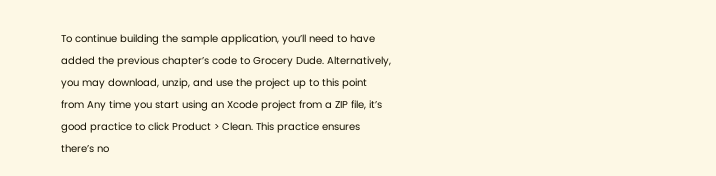To continue building the sample application, you’ll need to have added the previous chapter’s code to Grocery Dude. Alternatively, you may download, unzip, and use the project up to this point from Any time you start using an Xcode project from a ZIP file, it’s good practice to click Product > Clean. This practice ensures there’s no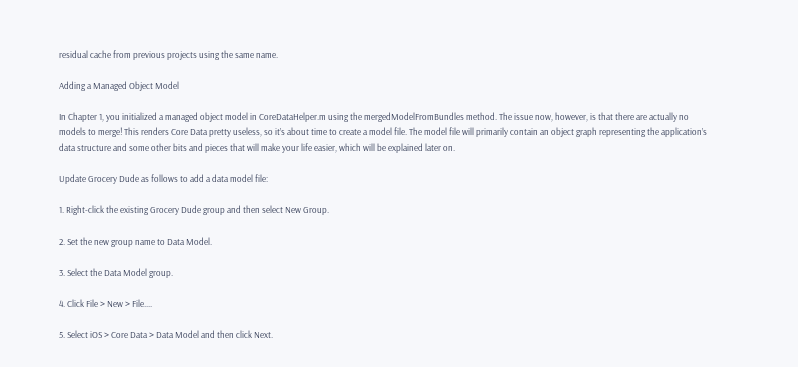residual cache from previous projects using the same name.

Adding a Managed Object Model

In Chapter 1, you initialized a managed object model in CoreDataHelper.m using the mergedModelFromBundles method. The issue now, however, is that there are actually no models to merge! This renders Core Data pretty useless, so it’s about time to create a model file. The model file will primarily contain an object graph representing the application’s data structure and some other bits and pieces that will make your life easier, which will be explained later on.

Update Grocery Dude as follows to add a data model file:

1. Right-click the existing Grocery Dude group and then select New Group.

2. Set the new group name to Data Model.

3. Select the Data Model group.

4. Click File > New > File....

5. Select iOS > Core Data > Data Model and then click Next.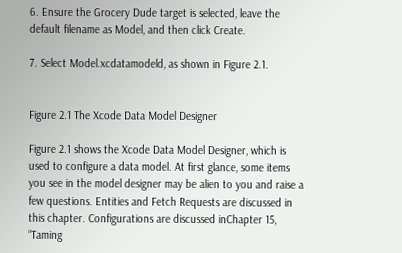6. Ensure the Grocery Dude target is selected, leave the default filename as Model, and then click Create.

7. Select Model.xcdatamodeld, as shown in Figure 2.1.


Figure 2.1 The Xcode Data Model Designer

Figure 2.1 shows the Xcode Data Model Designer, which is used to configure a data model. At first glance, some items you see in the model designer may be alien to you and raise a few questions. Entities and Fetch Requests are discussed in this chapter. Configurations are discussed inChapter 15, “Taming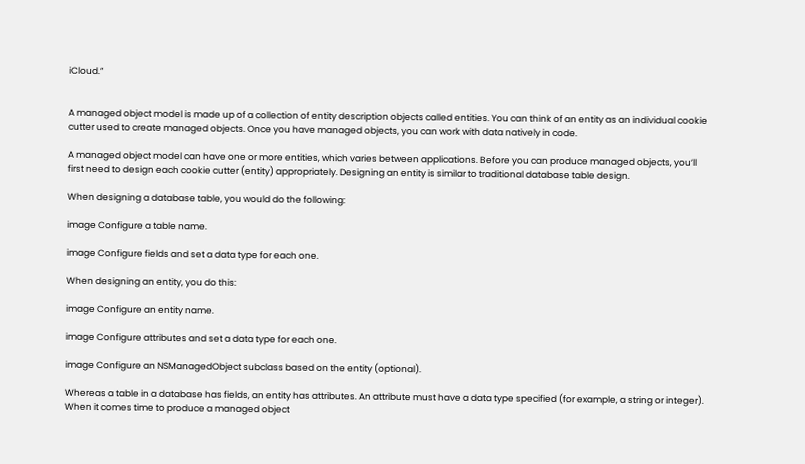iCloud.”


A managed object model is made up of a collection of entity description objects called entities. You can think of an entity as an individual cookie cutter used to create managed objects. Once you have managed objects, you can work with data natively in code.

A managed object model can have one or more entities, which varies between applications. Before you can produce managed objects, you’ll first need to design each cookie cutter (entity) appropriately. Designing an entity is similar to traditional database table design.

When designing a database table, you would do the following:

image Configure a table name.

image Configure fields and set a data type for each one.

When designing an entity, you do this:

image Configure an entity name.

image Configure attributes and set a data type for each one.

image Configure an NSManagedObject subclass based on the entity (optional).

Whereas a table in a database has fields, an entity has attributes. An attribute must have a data type specified (for example, a string or integer). When it comes time to produce a managed object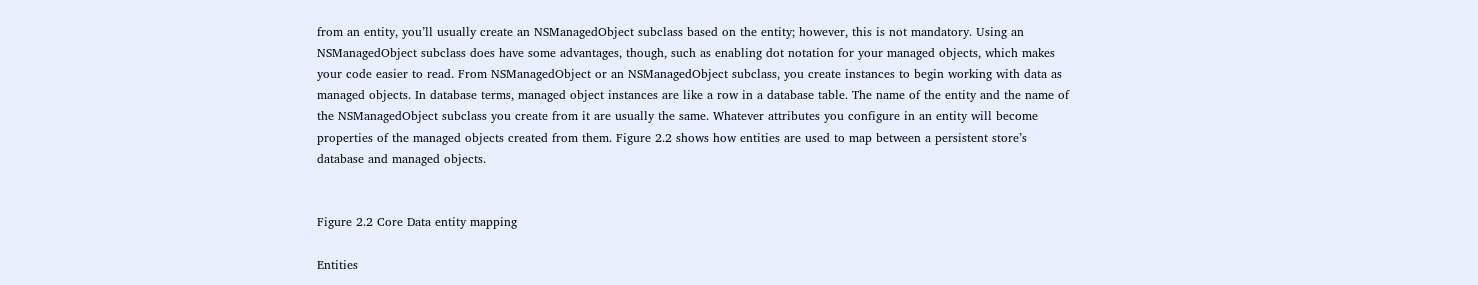from an entity, you’ll usually create an NSManagedObject subclass based on the entity; however, this is not mandatory. Using an NSManagedObject subclass does have some advantages, though, such as enabling dot notation for your managed objects, which makes your code easier to read. From NSManagedObject or an NSManagedObject subclass, you create instances to begin working with data as managed objects. In database terms, managed object instances are like a row in a database table. The name of the entity and the name of the NSManagedObject subclass you create from it are usually the same. Whatever attributes you configure in an entity will become properties of the managed objects created from them. Figure 2.2 shows how entities are used to map between a persistent store’s database and managed objects.


Figure 2.2 Core Data entity mapping

Entities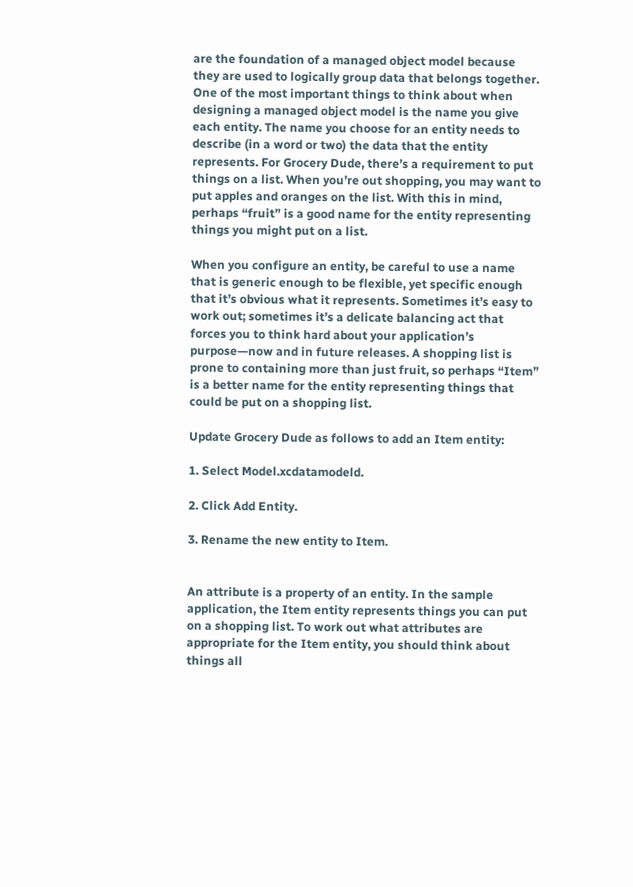are the foundation of a managed object model because they are used to logically group data that belongs together. One of the most important things to think about when designing a managed object model is the name you give each entity. The name you choose for an entity needs to describe (in a word or two) the data that the entity represents. For Grocery Dude, there’s a requirement to put things on a list. When you’re out shopping, you may want to put apples and oranges on the list. With this in mind, perhaps “fruit” is a good name for the entity representing things you might put on a list.

When you configure an entity, be careful to use a name that is generic enough to be flexible, yet specific enough that it’s obvious what it represents. Sometimes it’s easy to work out; sometimes it’s a delicate balancing act that forces you to think hard about your application’s purpose—now and in future releases. A shopping list is prone to containing more than just fruit, so perhaps “Item” is a better name for the entity representing things that could be put on a shopping list.

Update Grocery Dude as follows to add an Item entity:

1. Select Model.xcdatamodeld.

2. Click Add Entity.

3. Rename the new entity to Item.


An attribute is a property of an entity. In the sample application, the Item entity represents things you can put on a shopping list. To work out what attributes are appropriate for the Item entity, you should think about things all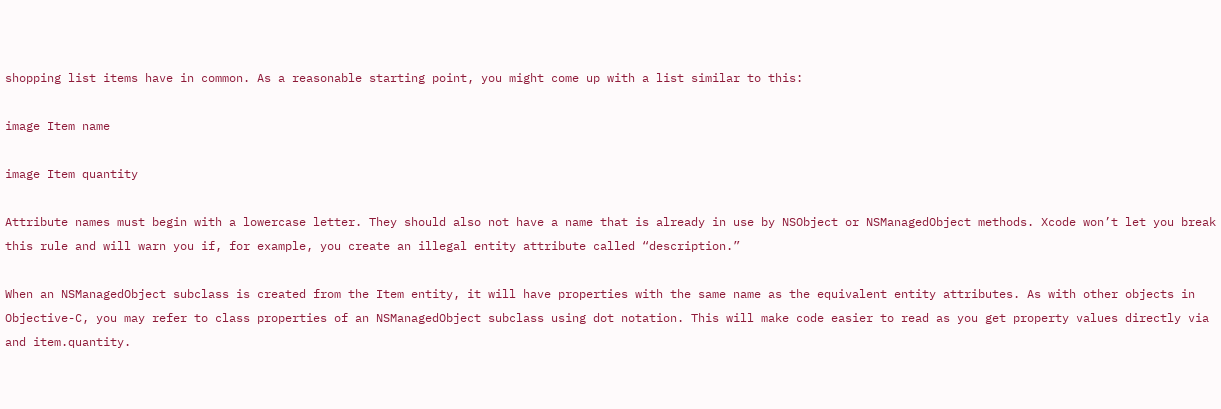shopping list items have in common. As a reasonable starting point, you might come up with a list similar to this:

image Item name

image Item quantity

Attribute names must begin with a lowercase letter. They should also not have a name that is already in use by NSObject or NSManagedObject methods. Xcode won’t let you break this rule and will warn you if, for example, you create an illegal entity attribute called “description.”

When an NSManagedObject subclass is created from the Item entity, it will have properties with the same name as the equivalent entity attributes. As with other objects in Objective-C, you may refer to class properties of an NSManagedObject subclass using dot notation. This will make code easier to read as you get property values directly via and item.quantity.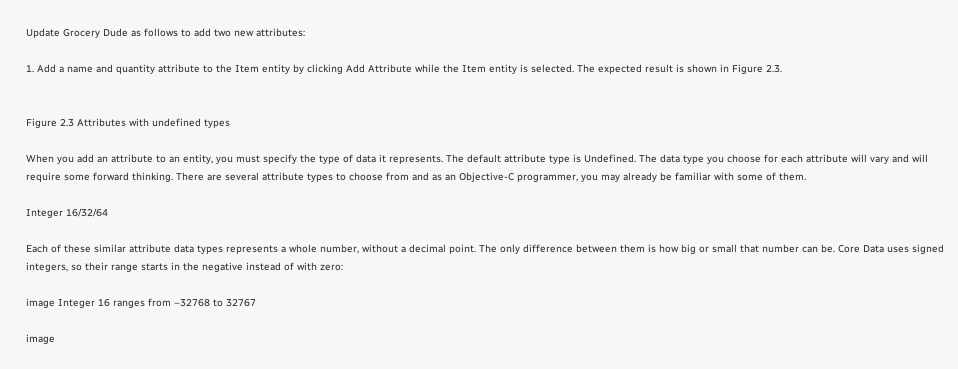Update Grocery Dude as follows to add two new attributes:

1. Add a name and quantity attribute to the Item entity by clicking Add Attribute while the Item entity is selected. The expected result is shown in Figure 2.3.


Figure 2.3 Attributes with undefined types

When you add an attribute to an entity, you must specify the type of data it represents. The default attribute type is Undefined. The data type you choose for each attribute will vary and will require some forward thinking. There are several attribute types to choose from and as an Objective-C programmer, you may already be familiar with some of them.

Integer 16/32/64

Each of these similar attribute data types represents a whole number, without a decimal point. The only difference between them is how big or small that number can be. Core Data uses signed integers, so their range starts in the negative instead of with zero:

image Integer 16 ranges from –32768 to 32767

image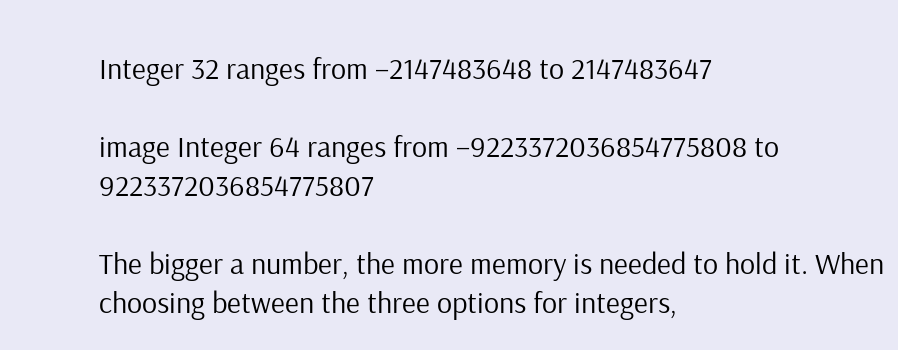Integer 32 ranges from –2147483648 to 2147483647

image Integer 64 ranges from –9223372036854775808 to 9223372036854775807

The bigger a number, the more memory is needed to hold it. When choosing between the three options for integers,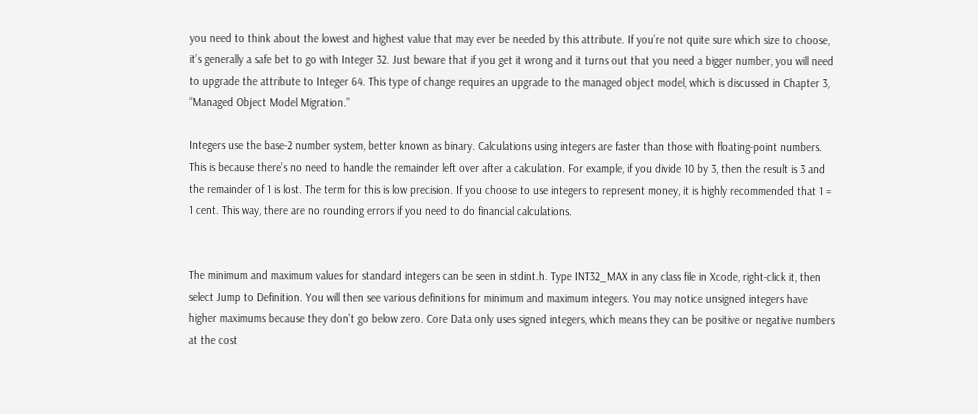you need to think about the lowest and highest value that may ever be needed by this attribute. If you’re not quite sure which size to choose, it’s generally a safe bet to go with Integer 32. Just beware that if you get it wrong and it turns out that you need a bigger number, you will need to upgrade the attribute to Integer 64. This type of change requires an upgrade to the managed object model, which is discussed in Chapter 3, “Managed Object Model Migration.”

Integers use the base-2 number system, better known as binary. Calculations using integers are faster than those with floating-point numbers. This is because there’s no need to handle the remainder left over after a calculation. For example, if you divide 10 by 3, then the result is 3 and the remainder of 1 is lost. The term for this is low precision. If you choose to use integers to represent money, it is highly recommended that 1 = 1 cent. This way, there are no rounding errors if you need to do financial calculations.


The minimum and maximum values for standard integers can be seen in stdint.h. Type INT32_MAX in any class file in Xcode, right-click it, then select Jump to Definition. You will then see various definitions for minimum and maximum integers. You may notice unsigned integers have higher maximums because they don’t go below zero. Core Data only uses signed integers, which means they can be positive or negative numbers at the cost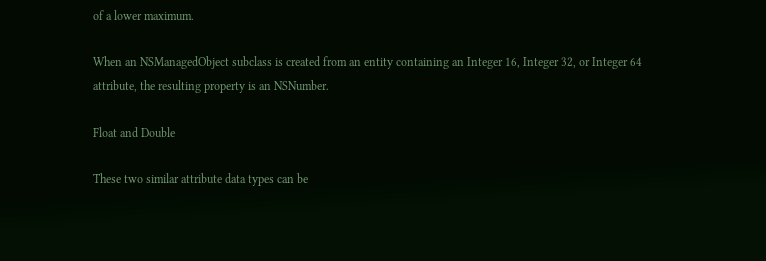of a lower maximum.

When an NSManagedObject subclass is created from an entity containing an Integer 16, Integer 32, or Integer 64 attribute, the resulting property is an NSNumber.

Float and Double

These two similar attribute data types can be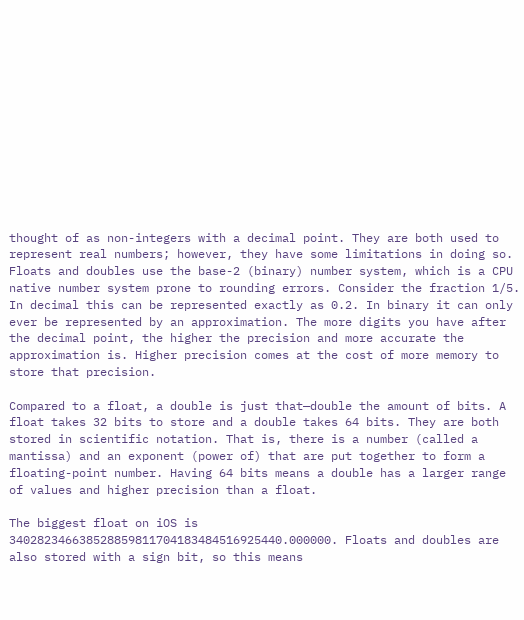thought of as non-integers with a decimal point. They are both used to represent real numbers; however, they have some limitations in doing so. Floats and doubles use the base-2 (binary) number system, which is a CPU native number system prone to rounding errors. Consider the fraction 1/5. In decimal this can be represented exactly as 0.2. In binary it can only ever be represented by an approximation. The more digits you have after the decimal point, the higher the precision and more accurate the approximation is. Higher precision comes at the cost of more memory to store that precision.

Compared to a float, a double is just that—double the amount of bits. A float takes 32 bits to store and a double takes 64 bits. They are both stored in scientific notation. That is, there is a number (called a mantissa) and an exponent (power of) that are put together to form a floating-point number. Having 64 bits means a double has a larger range of values and higher precision than a float.

The biggest float on iOS is 340282346638528859811704183484516925440.000000. Floats and doubles are also stored with a sign bit, so this means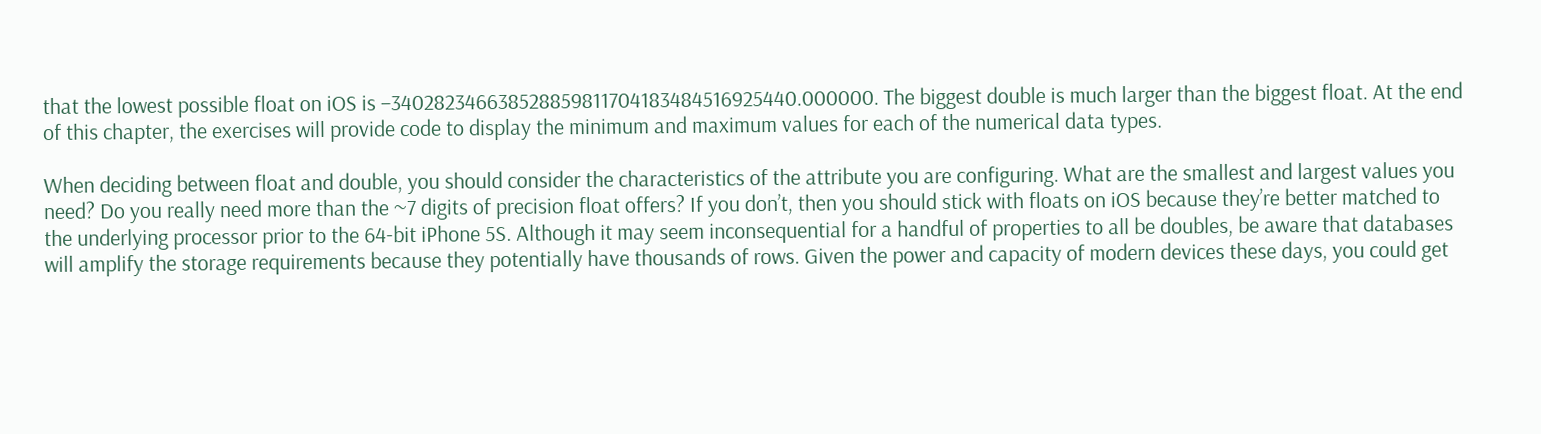that the lowest possible float on iOS is –340282346638528859811704183484516925440.000000. The biggest double is much larger than the biggest float. At the end of this chapter, the exercises will provide code to display the minimum and maximum values for each of the numerical data types.

When deciding between float and double, you should consider the characteristics of the attribute you are configuring. What are the smallest and largest values you need? Do you really need more than the ~7 digits of precision float offers? If you don’t, then you should stick with floats on iOS because they’re better matched to the underlying processor prior to the 64-bit iPhone 5S. Although it may seem inconsequential for a handful of properties to all be doubles, be aware that databases will amplify the storage requirements because they potentially have thousands of rows. Given the power and capacity of modern devices these days, you could get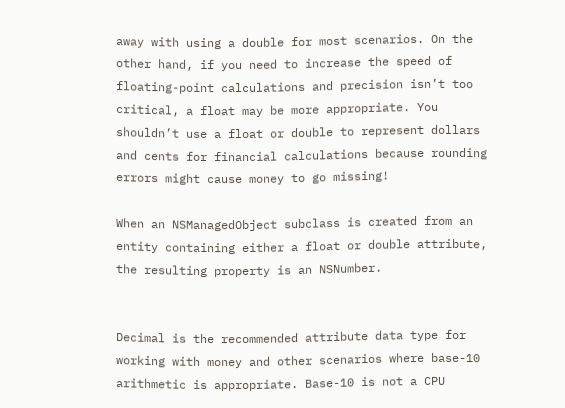away with using a double for most scenarios. On the other hand, if you need to increase the speed of floating-point calculations and precision isn’t too critical, a float may be more appropriate. You shouldn’t use a float or double to represent dollars and cents for financial calculations because rounding errors might cause money to go missing!

When an NSManagedObject subclass is created from an entity containing either a float or double attribute, the resulting property is an NSNumber.


Decimal is the recommended attribute data type for working with money and other scenarios where base-10 arithmetic is appropriate. Base-10 is not a CPU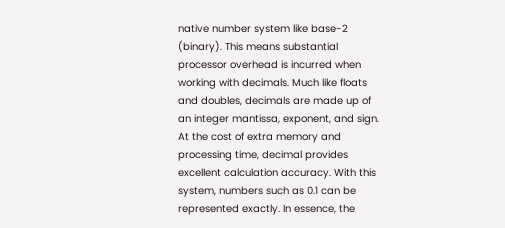native number system like base-2 (binary). This means substantial processor overhead is incurred when working with decimals. Much like floats and doubles, decimals are made up of an integer mantissa, exponent, and sign. At the cost of extra memory and processing time, decimal provides excellent calculation accuracy. With this system, numbers such as 0.1 can be represented exactly. In essence, the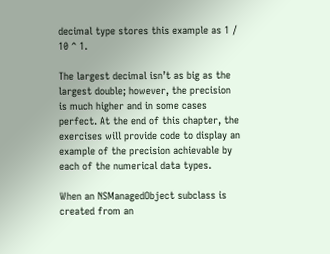decimal type stores this example as 1 / 10 ^ 1.

The largest decimal isn’t as big as the largest double; however, the precision is much higher and in some cases perfect. At the end of this chapter, the exercises will provide code to display an example of the precision achievable by each of the numerical data types.

When an NSManagedObject subclass is created from an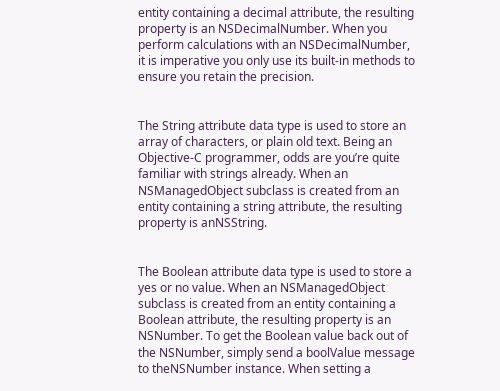entity containing a decimal attribute, the resulting property is an NSDecimalNumber. When you perform calculations with an NSDecimalNumber, it is imperative you only use its built-in methods to ensure you retain the precision.


The String attribute data type is used to store an array of characters, or plain old text. Being an Objective-C programmer, odds are you’re quite familiar with strings already. When an NSManagedObject subclass is created from an entity containing a string attribute, the resulting property is anNSString.


The Boolean attribute data type is used to store a yes or no value. When an NSManagedObject subclass is created from an entity containing a Boolean attribute, the resulting property is an NSNumber. To get the Boolean value back out of the NSNumber, simply send a boolValue message to theNSNumber instance. When setting a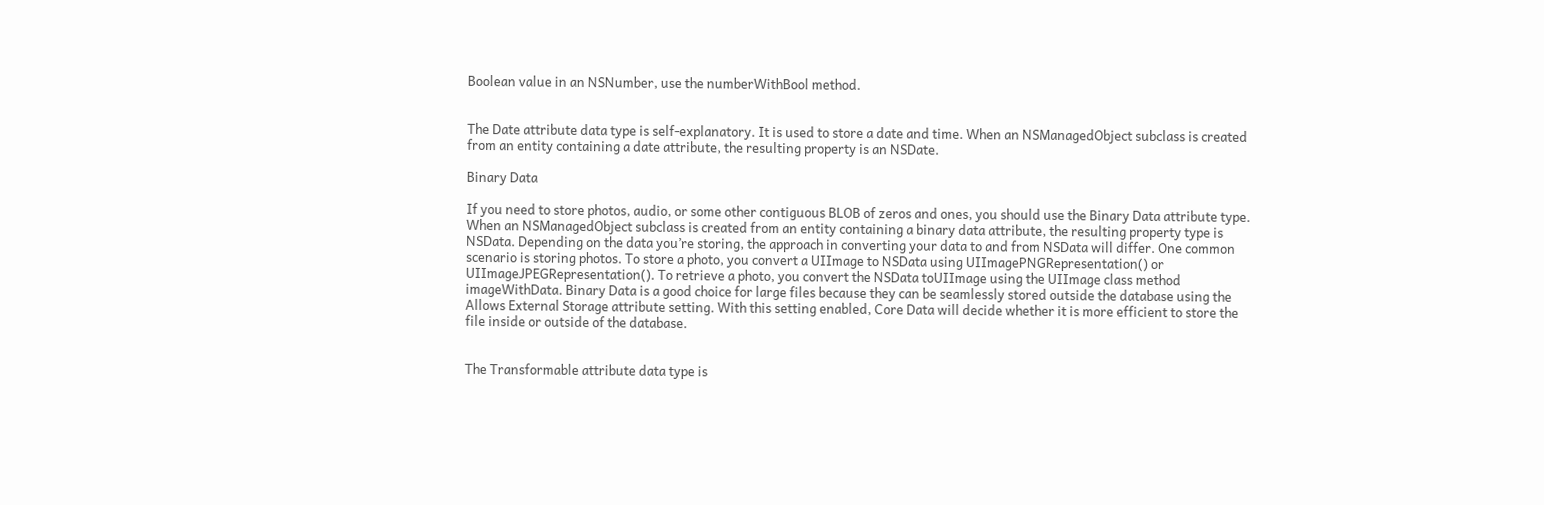Boolean value in an NSNumber, use the numberWithBool method.


The Date attribute data type is self-explanatory. It is used to store a date and time. When an NSManagedObject subclass is created from an entity containing a date attribute, the resulting property is an NSDate.

Binary Data

If you need to store photos, audio, or some other contiguous BLOB of zeros and ones, you should use the Binary Data attribute type. When an NSManagedObject subclass is created from an entity containing a binary data attribute, the resulting property type is NSData. Depending on the data you’re storing, the approach in converting your data to and from NSData will differ. One common scenario is storing photos. To store a photo, you convert a UIImage to NSData using UIImagePNGRepresentation() or UIImageJPEGRepresentation(). To retrieve a photo, you convert the NSData toUIImage using the UIImage class method imageWithData. Binary Data is a good choice for large files because they can be seamlessly stored outside the database using the Allows External Storage attribute setting. With this setting enabled, Core Data will decide whether it is more efficient to store the file inside or outside of the database.


The Transformable attribute data type is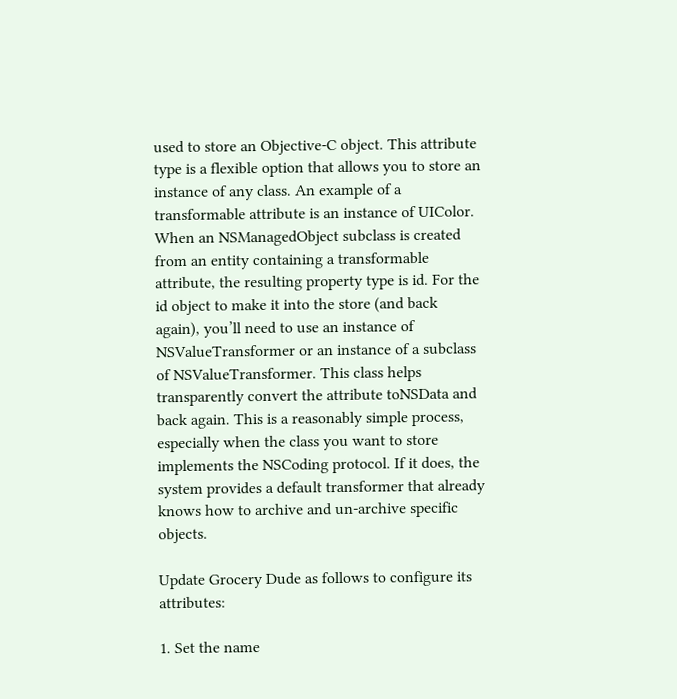used to store an Objective-C object. This attribute type is a flexible option that allows you to store an instance of any class. An example of a transformable attribute is an instance of UIColor. When an NSManagedObject subclass is created from an entity containing a transformable attribute, the resulting property type is id. For the id object to make it into the store (and back again), you’ll need to use an instance of NSValueTransformer or an instance of a subclass of NSValueTransformer. This class helps transparently convert the attribute toNSData and back again. This is a reasonably simple process, especially when the class you want to store implements the NSCoding protocol. If it does, the system provides a default transformer that already knows how to archive and un-archive specific objects.

Update Grocery Dude as follows to configure its attributes:

1. Set the name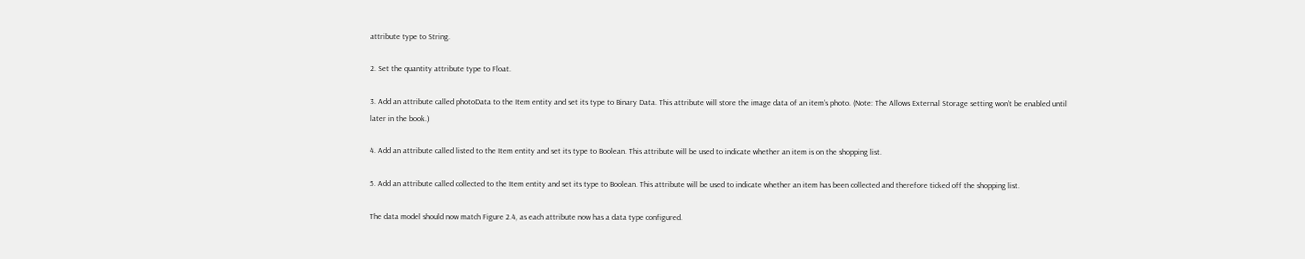attribute type to String.

2. Set the quantity attribute type to Float.

3. Add an attribute called photoData to the Item entity and set its type to Binary Data. This attribute will store the image data of an item’s photo. (Note: The Allows External Storage setting won’t be enabled until later in the book.)

4. Add an attribute called listed to the Item entity and set its type to Boolean. This attribute will be used to indicate whether an item is on the shopping list.

5. Add an attribute called collected to the Item entity and set its type to Boolean. This attribute will be used to indicate whether an item has been collected and therefore ticked off the shopping list.

The data model should now match Figure 2.4, as each attribute now has a data type configured.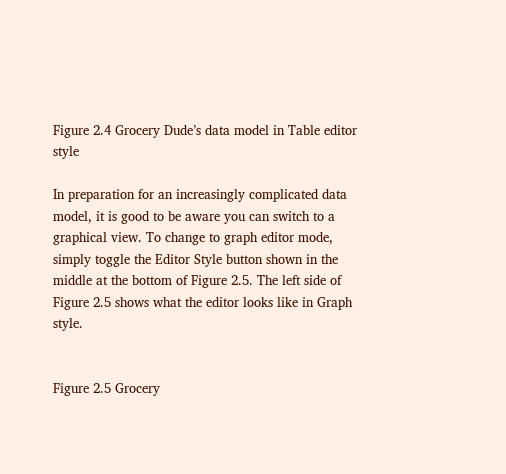Figure 2.4 Grocery Dude’s data model in Table editor style

In preparation for an increasingly complicated data model, it is good to be aware you can switch to a graphical view. To change to graph editor mode, simply toggle the Editor Style button shown in the middle at the bottom of Figure 2.5. The left side of Figure 2.5 shows what the editor looks like in Graph style.


Figure 2.5 Grocery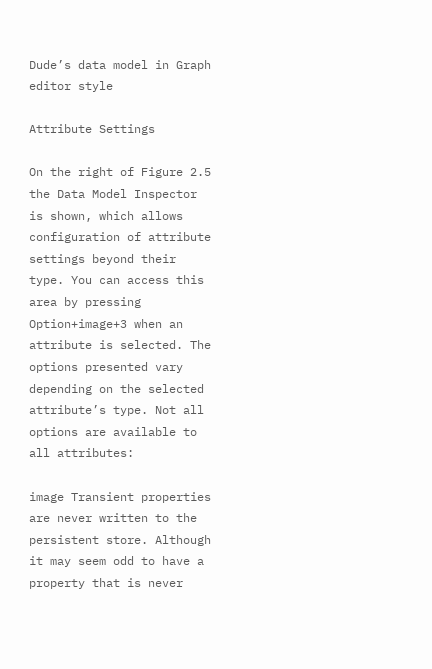Dude’s data model in Graph editor style

Attribute Settings

On the right of Figure 2.5 the Data Model Inspector is shown, which allows configuration of attribute settings beyond their type. You can access this area by pressing Option+image+3 when an attribute is selected. The options presented vary depending on the selected attribute’s type. Not all options are available to all attributes:

image Transient properties are never written to the persistent store. Although it may seem odd to have a property that is never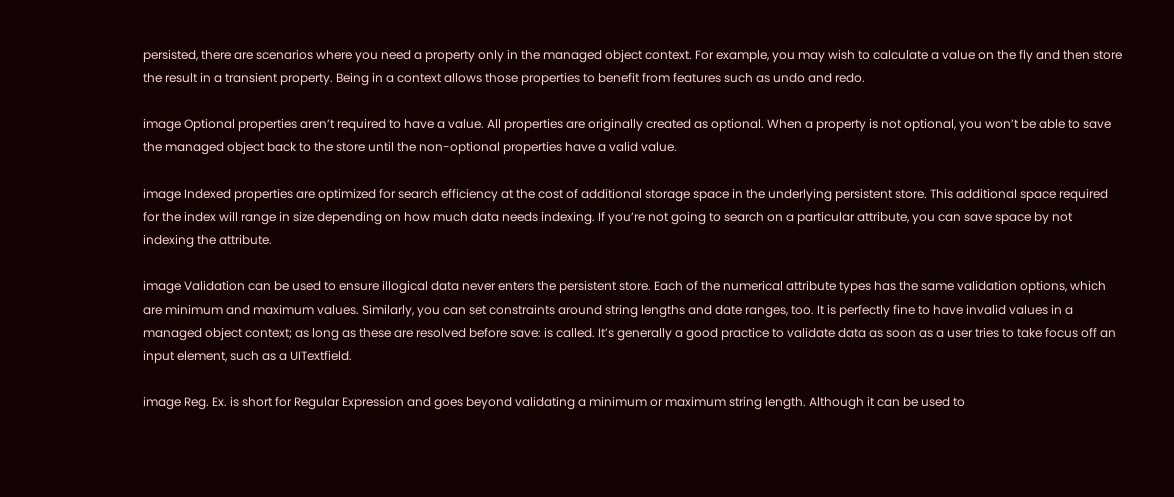persisted, there are scenarios where you need a property only in the managed object context. For example, you may wish to calculate a value on the fly and then store the result in a transient property. Being in a context allows those properties to benefit from features such as undo and redo.

image Optional properties aren’t required to have a value. All properties are originally created as optional. When a property is not optional, you won’t be able to save the managed object back to the store until the non-optional properties have a valid value.

image Indexed properties are optimized for search efficiency at the cost of additional storage space in the underlying persistent store. This additional space required for the index will range in size depending on how much data needs indexing. If you’re not going to search on a particular attribute, you can save space by not indexing the attribute.

image Validation can be used to ensure illogical data never enters the persistent store. Each of the numerical attribute types has the same validation options, which are minimum and maximum values. Similarly, you can set constraints around string lengths and date ranges, too. It is perfectly fine to have invalid values in a managed object context; as long as these are resolved before save: is called. It’s generally a good practice to validate data as soon as a user tries to take focus off an input element, such as a UITextfield.

image Reg. Ex. is short for Regular Expression and goes beyond validating a minimum or maximum string length. Although it can be used to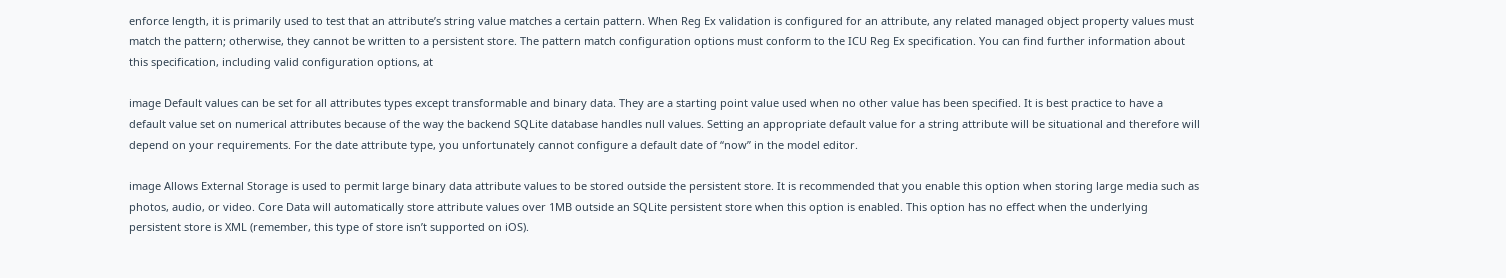enforce length, it is primarily used to test that an attribute’s string value matches a certain pattern. When Reg Ex validation is configured for an attribute, any related managed object property values must match the pattern; otherwise, they cannot be written to a persistent store. The pattern match configuration options must conform to the ICU Reg Ex specification. You can find further information about this specification, including valid configuration options, at

image Default values can be set for all attributes types except transformable and binary data. They are a starting point value used when no other value has been specified. It is best practice to have a default value set on numerical attributes because of the way the backend SQLite database handles null values. Setting an appropriate default value for a string attribute will be situational and therefore will depend on your requirements. For the date attribute type, you unfortunately cannot configure a default date of “now” in the model editor.

image Allows External Storage is used to permit large binary data attribute values to be stored outside the persistent store. It is recommended that you enable this option when storing large media such as photos, audio, or video. Core Data will automatically store attribute values over 1MB outside an SQLite persistent store when this option is enabled. This option has no effect when the underlying persistent store is XML (remember, this type of store isn’t supported on iOS).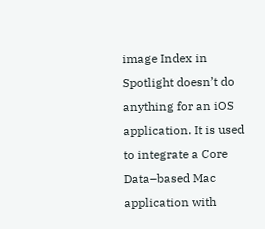image Index in Spotlight doesn’t do anything for an iOS application. It is used to integrate a Core Data–based Mac application with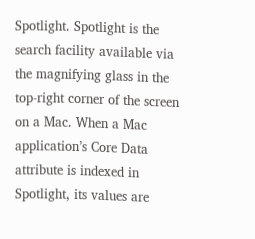Spotlight. Spotlight is the search facility available via the magnifying glass in the top-right corner of the screen on a Mac. When a Mac application’s Core Data attribute is indexed in Spotlight, its values are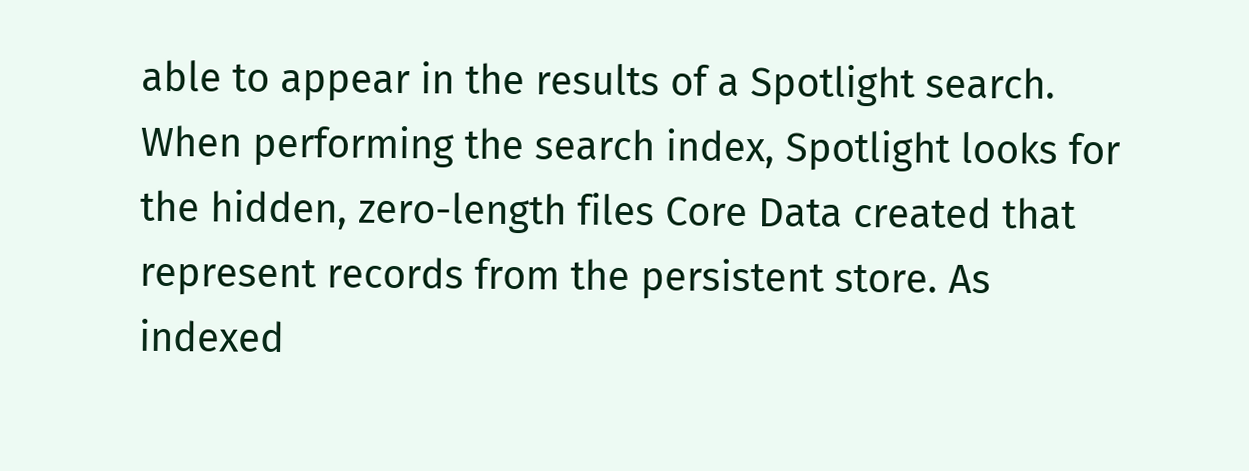able to appear in the results of a Spotlight search. When performing the search index, Spotlight looks for the hidden, zero-length files Core Data created that represent records from the persistent store. As indexed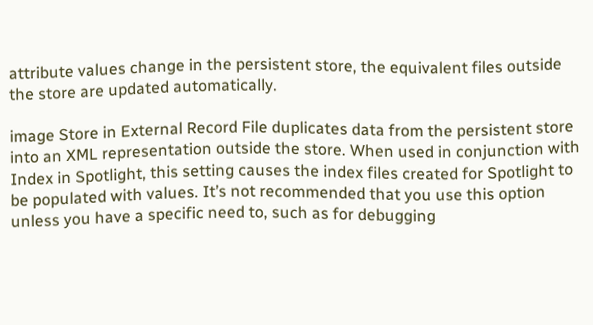attribute values change in the persistent store, the equivalent files outside the store are updated automatically.

image Store in External Record File duplicates data from the persistent store into an XML representation outside the store. When used in conjunction with Index in Spotlight, this setting causes the index files created for Spotlight to be populated with values. It’s not recommended that you use this option unless you have a specific need to, such as for debugging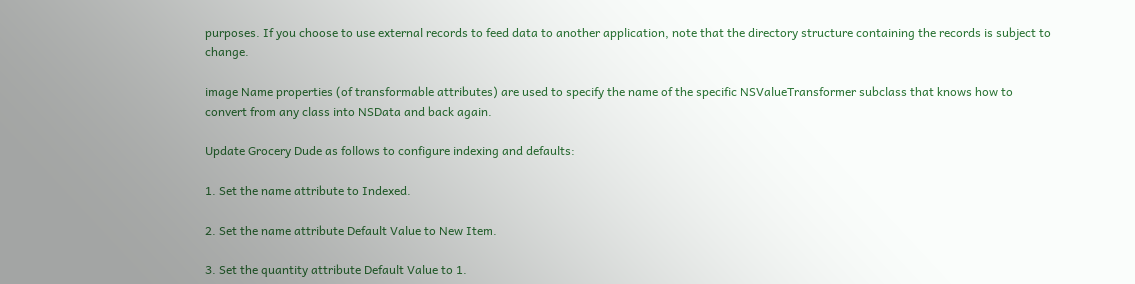purposes. If you choose to use external records to feed data to another application, note that the directory structure containing the records is subject to change.

image Name properties (of transformable attributes) are used to specify the name of the specific NSValueTransformer subclass that knows how to convert from any class into NSData and back again.

Update Grocery Dude as follows to configure indexing and defaults:

1. Set the name attribute to Indexed.

2. Set the name attribute Default Value to New Item.

3. Set the quantity attribute Default Value to 1.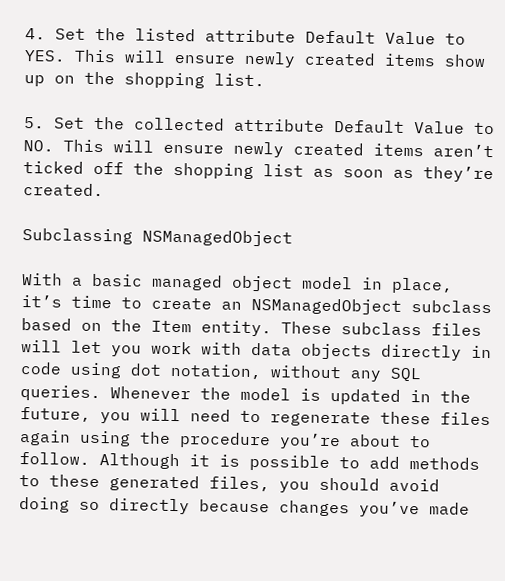4. Set the listed attribute Default Value to YES. This will ensure newly created items show up on the shopping list.

5. Set the collected attribute Default Value to NO. This will ensure newly created items aren’t ticked off the shopping list as soon as they’re created.

Subclassing NSManagedObject

With a basic managed object model in place, it’s time to create an NSManagedObject subclass based on the Item entity. These subclass files will let you work with data objects directly in code using dot notation, without any SQL queries. Whenever the model is updated in the future, you will need to regenerate these files again using the procedure you’re about to follow. Although it is possible to add methods to these generated files, you should avoid doing so directly because changes you’ve made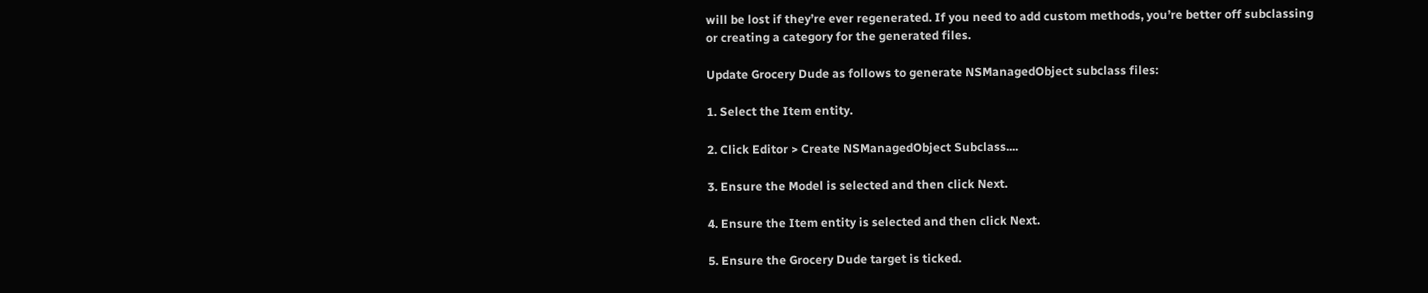will be lost if they’re ever regenerated. If you need to add custom methods, you’re better off subclassing or creating a category for the generated files.

Update Grocery Dude as follows to generate NSManagedObject subclass files:

1. Select the Item entity.

2. Click Editor > Create NSManagedObject Subclass....

3. Ensure the Model is selected and then click Next.

4. Ensure the Item entity is selected and then click Next.

5. Ensure the Grocery Dude target is ticked.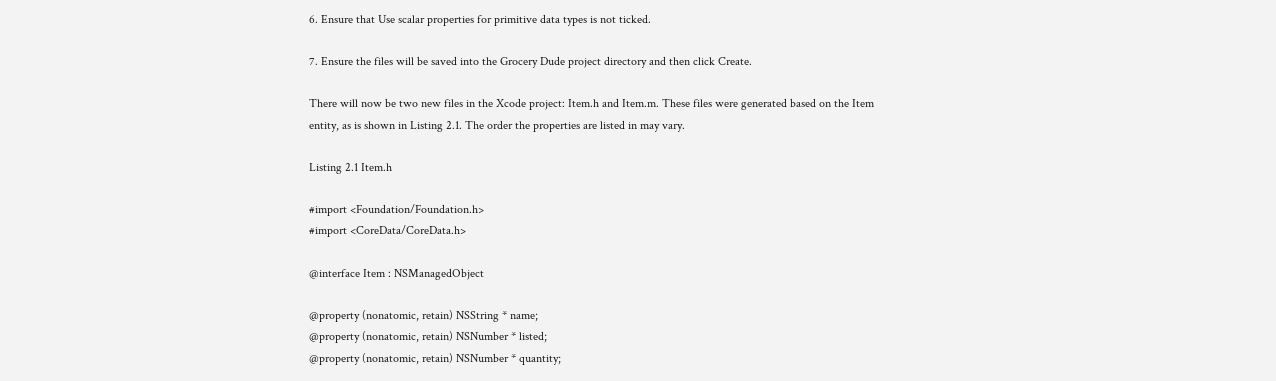6. Ensure that Use scalar properties for primitive data types is not ticked.

7. Ensure the files will be saved into the Grocery Dude project directory and then click Create.

There will now be two new files in the Xcode project: Item.h and Item.m. These files were generated based on the Item entity, as is shown in Listing 2.1. The order the properties are listed in may vary.

Listing 2.1 Item.h

#import <Foundation/Foundation.h>
#import <CoreData/CoreData.h>

@interface Item : NSManagedObject

@property (nonatomic, retain) NSString * name;
@property (nonatomic, retain) NSNumber * listed;
@property (nonatomic, retain) NSNumber * quantity;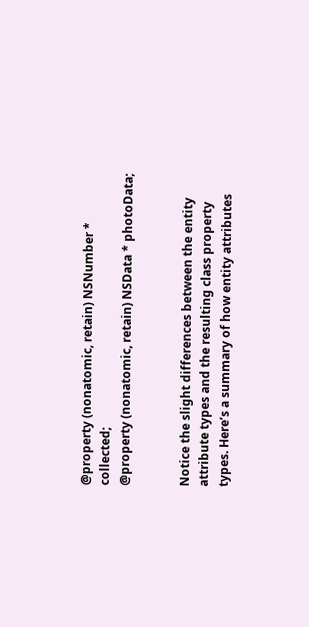@property (nonatomic, retain) NSNumber * collected;
@property (nonatomic, retain) NSData * photoData;


Notice the slight differences between the entity attribute types and the resulting class property types. Here’s a summary of how entity attributes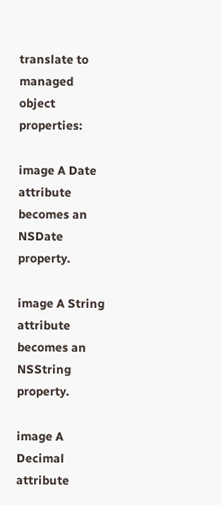translate to managed object properties:

image A Date attribute becomes an NSDate property.

image A String attribute becomes an NSString property.

image A Decimal attribute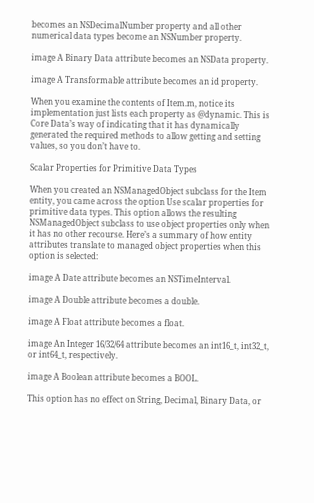becomes an NSDecimalNumber property and all other numerical data types become an NSNumber property.

image A Binary Data attribute becomes an NSData property.

image A Transformable attribute becomes an id property.

When you examine the contents of Item.m, notice its implementation just lists each property as @dynamic. This is Core Data’s way of indicating that it has dynamically generated the required methods to allow getting and setting values, so you don’t have to.

Scalar Properties for Primitive Data Types

When you created an NSManagedObject subclass for the Item entity, you came across the option Use scalar properties for primitive data types. This option allows the resulting NSManagedObject subclass to use object properties only when it has no other recourse. Here’s a summary of how entity attributes translate to managed object properties when this option is selected:

image A Date attribute becomes an NSTimeInterval.

image A Double attribute becomes a double.

image A Float attribute becomes a float.

image An Integer 16/32/64 attribute becomes an int16_t, int32_t, or int64_t, respectively.

image A Boolean attribute becomes a BOOL.

This option has no effect on String, Decimal, Binary Data, or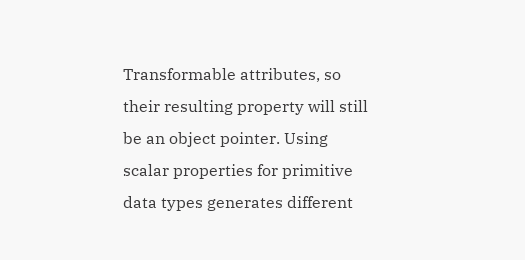Transformable attributes, so their resulting property will still be an object pointer. Using scalar properties for primitive data types generates different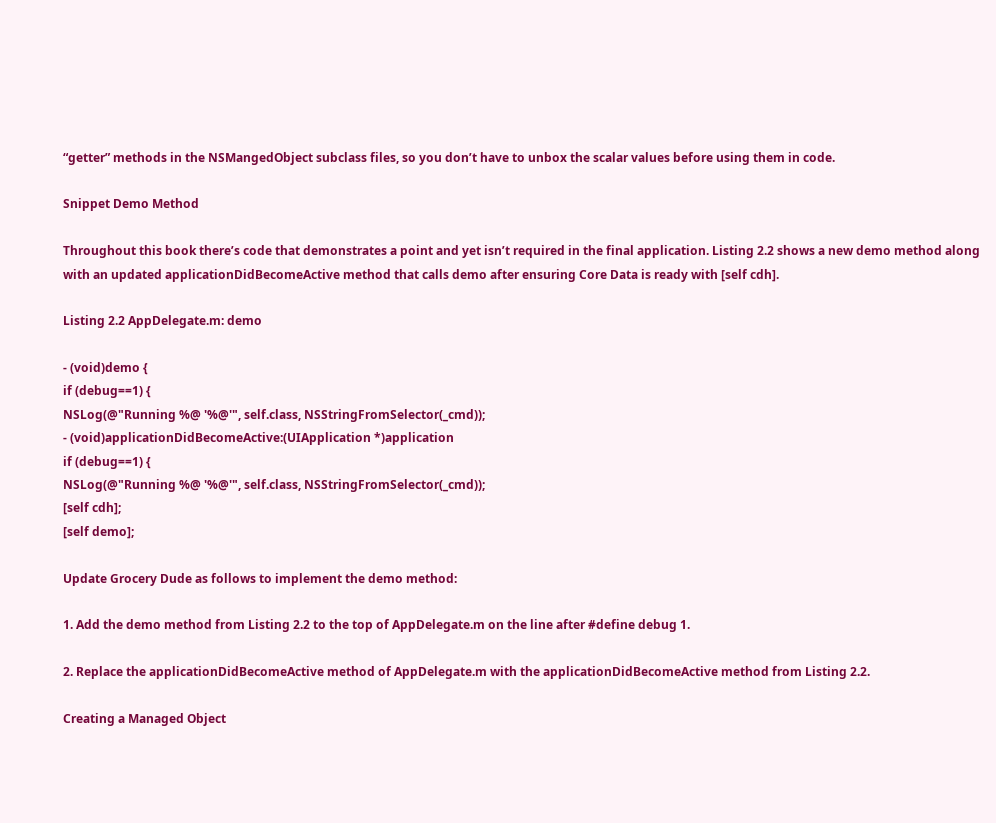“getter” methods in the NSMangedObject subclass files, so you don’t have to unbox the scalar values before using them in code.

Snippet Demo Method

Throughout this book there’s code that demonstrates a point and yet isn’t required in the final application. Listing 2.2 shows a new demo method along with an updated applicationDidBecomeActive method that calls demo after ensuring Core Data is ready with [self cdh].

Listing 2.2 AppDelegate.m: demo

- (void)demo {
if (debug==1) {
NSLog(@"Running %@ '%@'", self.class, NSStringFromSelector(_cmd));
- (void)applicationDidBecomeActive:(UIApplication *)application
if (debug==1) {
NSLog(@"Running %@ '%@'", self.class, NSStringFromSelector(_cmd));
[self cdh];
[self demo];

Update Grocery Dude as follows to implement the demo method:

1. Add the demo method from Listing 2.2 to the top of AppDelegate.m on the line after #define debug 1.

2. Replace the applicationDidBecomeActive method of AppDelegate.m with the applicationDidBecomeActive method from Listing 2.2.

Creating a Managed Object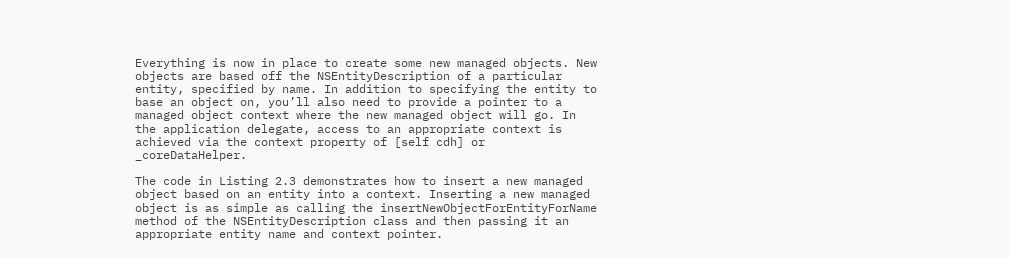Everything is now in place to create some new managed objects. New objects are based off the NSEntityDescription of a particular entity, specified by name. In addition to specifying the entity to base an object on, you’ll also need to provide a pointer to a managed object context where the new managed object will go. In the application delegate, access to an appropriate context is achieved via the context property of [self cdh] or _coreDataHelper.

The code in Listing 2.3 demonstrates how to insert a new managed object based on an entity into a context. Inserting a new managed object is as simple as calling the insertNewObjectForEntityForName method of the NSEntityDescription class and then passing it an appropriate entity name and context pointer.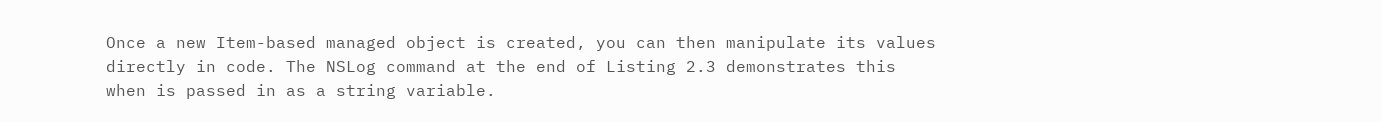Once a new Item-based managed object is created, you can then manipulate its values directly in code. The NSLog command at the end of Listing 2.3 demonstrates this when is passed in as a string variable.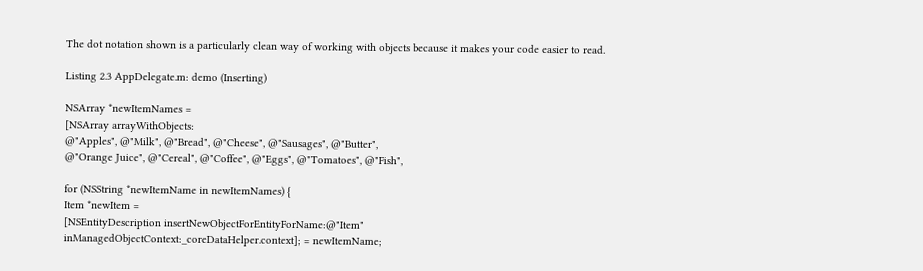The dot notation shown is a particularly clean way of working with objects because it makes your code easier to read.

Listing 2.3 AppDelegate.m: demo (Inserting)

NSArray *newItemNames =
[NSArray arrayWithObjects:
@"Apples", @"Milk", @"Bread", @"Cheese", @"Sausages", @"Butter",
@"Orange Juice", @"Cereal", @"Coffee", @"Eggs", @"Tomatoes", @"Fish",

for (NSString *newItemName in newItemNames) {
Item *newItem =
[NSEntityDescription insertNewObjectForEntityForName:@"Item"
inManagedObjectContext:_coreDataHelper.context]; = newItemName;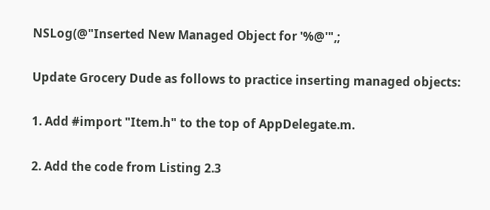NSLog(@"Inserted New Managed Object for '%@'",;

Update Grocery Dude as follows to practice inserting managed objects:

1. Add #import "Item.h" to the top of AppDelegate.m.

2. Add the code from Listing 2.3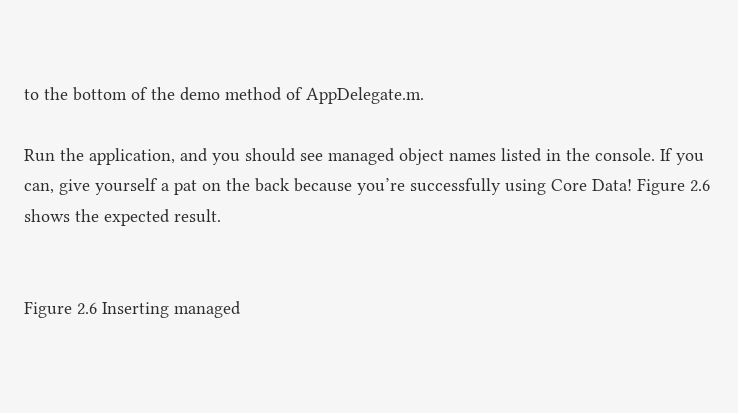to the bottom of the demo method of AppDelegate.m.

Run the application, and you should see managed object names listed in the console. If you can, give yourself a pat on the back because you’re successfully using Core Data! Figure 2.6 shows the expected result.


Figure 2.6 Inserting managed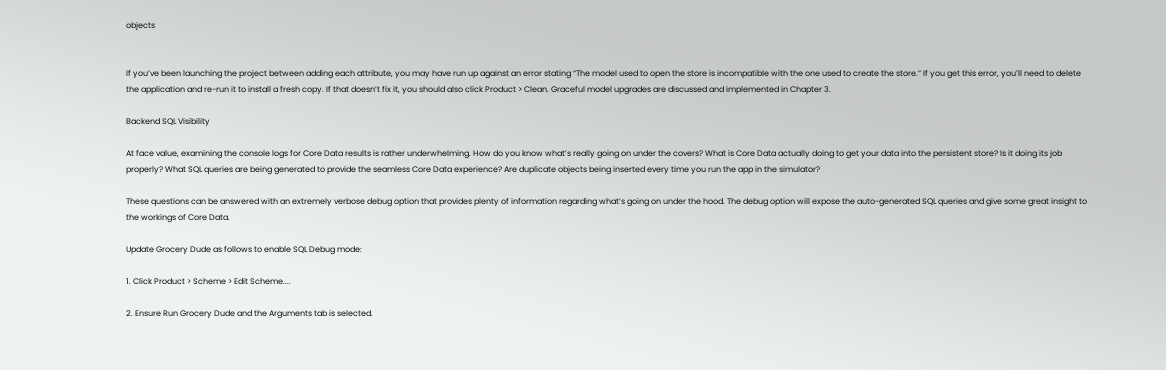objects


If you’ve been launching the project between adding each attribute, you may have run up against an error stating “The model used to open the store is incompatible with the one used to create the store.” If you get this error, you’ll need to delete the application and re-run it to install a fresh copy. If that doesn’t fix it, you should also click Product > Clean. Graceful model upgrades are discussed and implemented in Chapter 3.

Backend SQL Visibility

At face value, examining the console logs for Core Data results is rather underwhelming. How do you know what’s really going on under the covers? What is Core Data actually doing to get your data into the persistent store? Is it doing its job properly? What SQL queries are being generated to provide the seamless Core Data experience? Are duplicate objects being inserted every time you run the app in the simulator?

These questions can be answered with an extremely verbose debug option that provides plenty of information regarding what’s going on under the hood. The debug option will expose the auto-generated SQL queries and give some great insight to the workings of Core Data.

Update Grocery Dude as follows to enable SQL Debug mode:

1. Click Product > Scheme > Edit Scheme....

2. Ensure Run Grocery Dude and the Arguments tab is selected.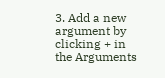3. Add a new argument by clicking + in the Arguments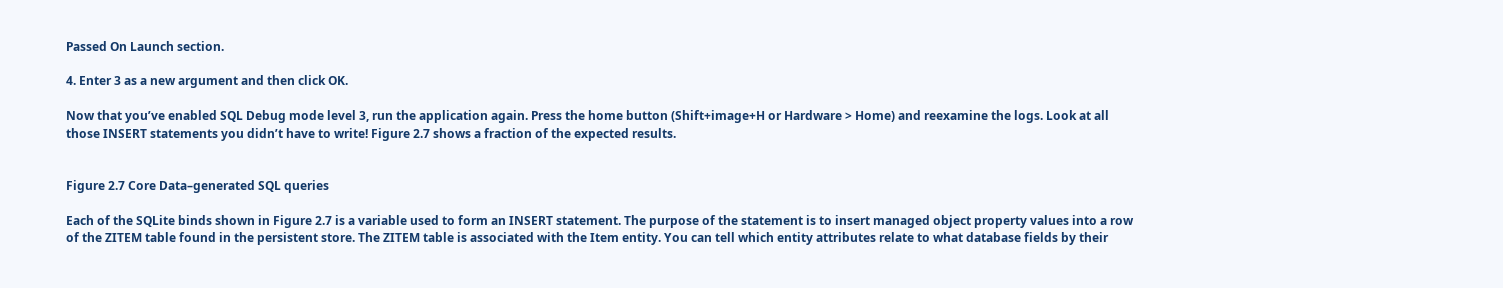Passed On Launch section.

4. Enter 3 as a new argument and then click OK.

Now that you’ve enabled SQL Debug mode level 3, run the application again. Press the home button (Shift+image+H or Hardware > Home) and reexamine the logs. Look at all those INSERT statements you didn’t have to write! Figure 2.7 shows a fraction of the expected results.


Figure 2.7 Core Data–generated SQL queries

Each of the SQLite binds shown in Figure 2.7 is a variable used to form an INSERT statement. The purpose of the statement is to insert managed object property values into a row of the ZITEM table found in the persistent store. The ZITEM table is associated with the Item entity. You can tell which entity attributes relate to what database fields by their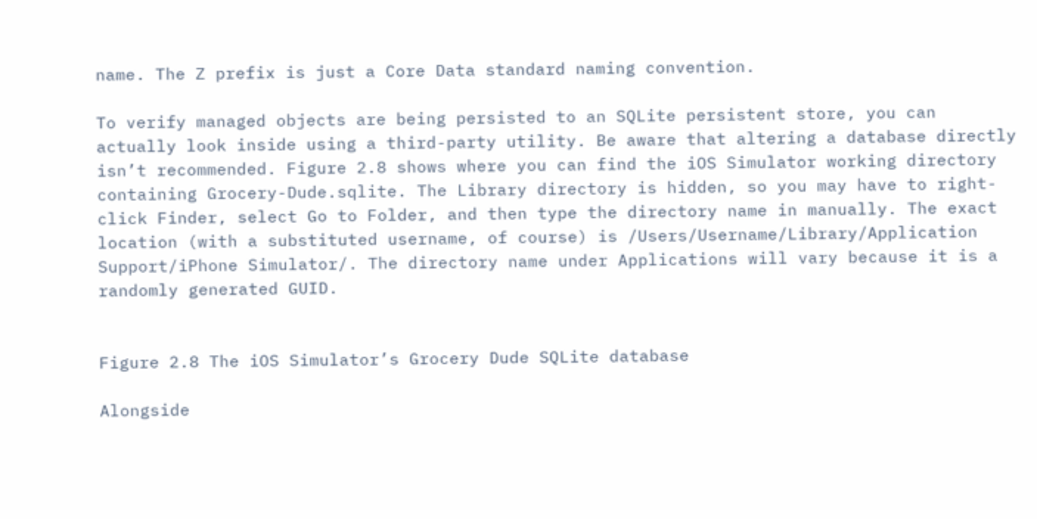name. The Z prefix is just a Core Data standard naming convention.

To verify managed objects are being persisted to an SQLite persistent store, you can actually look inside using a third-party utility. Be aware that altering a database directly isn’t recommended. Figure 2.8 shows where you can find the iOS Simulator working directory containing Grocery-Dude.sqlite. The Library directory is hidden, so you may have to right-click Finder, select Go to Folder, and then type the directory name in manually. The exact location (with a substituted username, of course) is /Users/Username/Library/Application Support/iPhone Simulator/. The directory name under Applications will vary because it is a randomly generated GUID.


Figure 2.8 The iOS Simulator’s Grocery Dude SQLite database

Alongside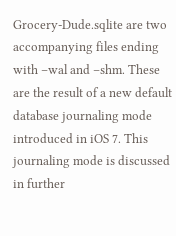Grocery-Dude.sqlite are two accompanying files ending with –wal and –shm. These are the result of a new default database journaling mode introduced in iOS 7. This journaling mode is discussed in further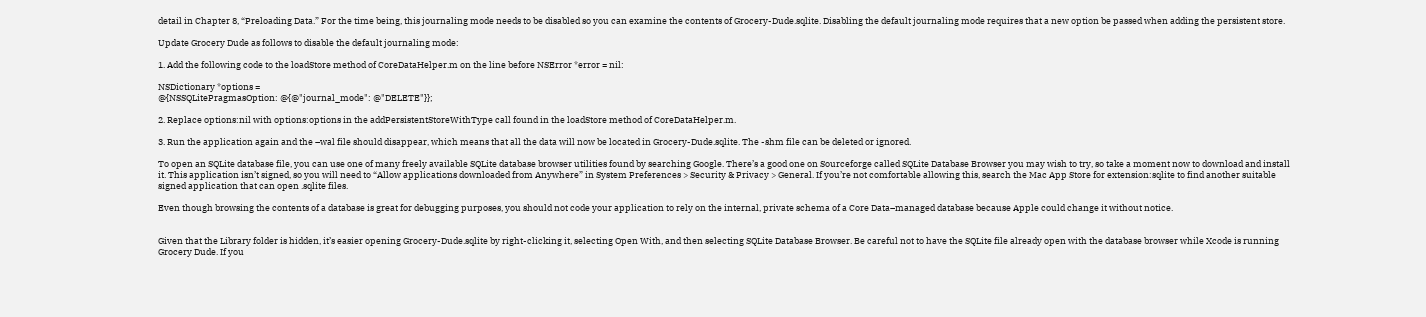detail in Chapter 8, “Preloading Data.” For the time being, this journaling mode needs to be disabled so you can examine the contents of Grocery-Dude.sqlite. Disabling the default journaling mode requires that a new option be passed when adding the persistent store.

Update Grocery Dude as follows to disable the default journaling mode:

1. Add the following code to the loadStore method of CoreDataHelper.m on the line before NSError *error = nil:

NSDictionary *options =
@{NSSQLitePragmasOption: @{@"journal_mode": @"DELETE"}};

2. Replace options:nil with options:options in the addPersistentStoreWithType call found in the loadStore method of CoreDataHelper.m.

3. Run the application again and the –wal file should disappear, which means that all the data will now be located in Grocery-Dude.sqlite. The -shm file can be deleted or ignored.

To open an SQLite database file, you can use one of many freely available SQLite database browser utilities found by searching Google. There’s a good one on Sourceforge called SQLite Database Browser you may wish to try, so take a moment now to download and install it. This application isn’t signed, so you will need to “Allow applications downloaded from Anywhere” in System Preferences > Security & Privacy > General. If you’re not comfortable allowing this, search the Mac App Store for extension:sqlite to find another suitable signed application that can open .sqlite files.

Even though browsing the contents of a database is great for debugging purposes, you should not code your application to rely on the internal, private schema of a Core Data–managed database because Apple could change it without notice.


Given that the Library folder is hidden, it’s easier opening Grocery-Dude.sqlite by right-clicking it, selecting Open With, and then selecting SQLite Database Browser. Be careful not to have the SQLite file already open with the database browser while Xcode is running Grocery Dude. If you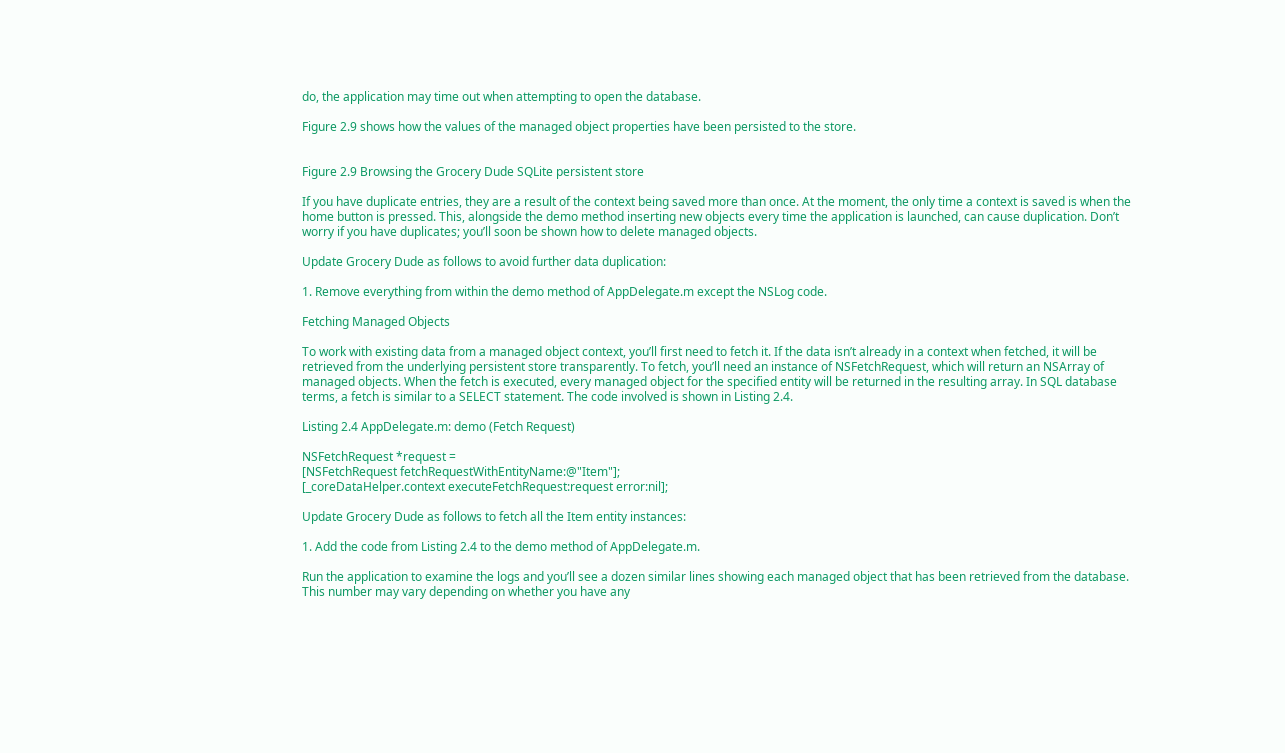do, the application may time out when attempting to open the database.

Figure 2.9 shows how the values of the managed object properties have been persisted to the store.


Figure 2.9 Browsing the Grocery Dude SQLite persistent store

If you have duplicate entries, they are a result of the context being saved more than once. At the moment, the only time a context is saved is when the home button is pressed. This, alongside the demo method inserting new objects every time the application is launched, can cause duplication. Don’t worry if you have duplicates; you’ll soon be shown how to delete managed objects.

Update Grocery Dude as follows to avoid further data duplication:

1. Remove everything from within the demo method of AppDelegate.m except the NSLog code.

Fetching Managed Objects

To work with existing data from a managed object context, you’ll first need to fetch it. If the data isn’t already in a context when fetched, it will be retrieved from the underlying persistent store transparently. To fetch, you’ll need an instance of NSFetchRequest, which will return an NSArray of managed objects. When the fetch is executed, every managed object for the specified entity will be returned in the resulting array. In SQL database terms, a fetch is similar to a SELECT statement. The code involved is shown in Listing 2.4.

Listing 2.4 AppDelegate.m: demo (Fetch Request)

NSFetchRequest *request =
[NSFetchRequest fetchRequestWithEntityName:@"Item"];
[_coreDataHelper.context executeFetchRequest:request error:nil];

Update Grocery Dude as follows to fetch all the Item entity instances:

1. Add the code from Listing 2.4 to the demo method of AppDelegate.m.

Run the application to examine the logs and you’ll see a dozen similar lines showing each managed object that has been retrieved from the database. This number may vary depending on whether you have any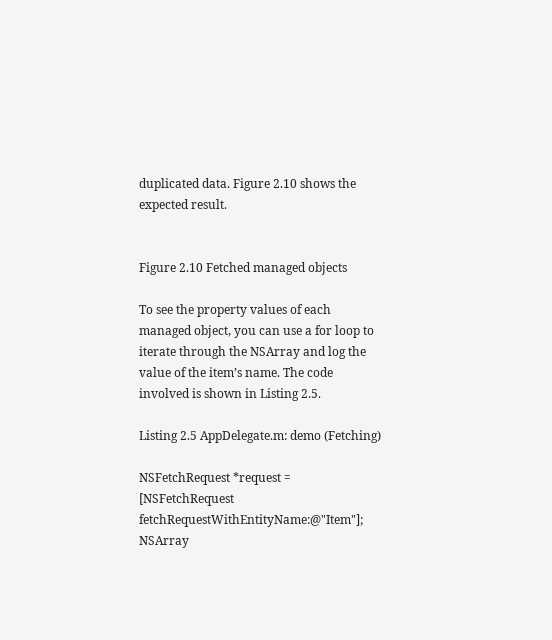duplicated data. Figure 2.10 shows the expected result.


Figure 2.10 Fetched managed objects

To see the property values of each managed object, you can use a for loop to iterate through the NSArray and log the value of the item’s name. The code involved is shown in Listing 2.5.

Listing 2.5 AppDelegate.m: demo (Fetching)

NSFetchRequest *request =
[NSFetchRequest fetchRequestWithEntityName:@"Item"];
NSArray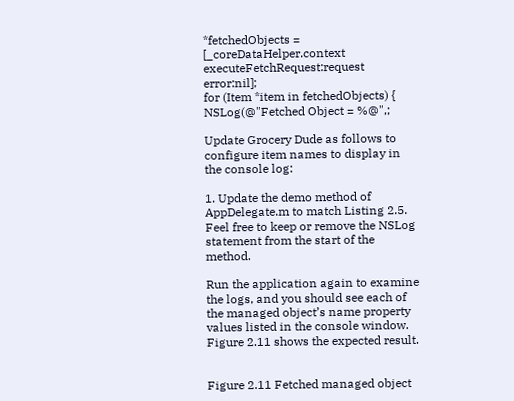*fetchedObjects =
[_coreDataHelper.context executeFetchRequest:request error:nil];
for (Item *item in fetchedObjects) {
NSLog(@"Fetched Object = %@",;

Update Grocery Dude as follows to configure item names to display in the console log:

1. Update the demo method of AppDelegate.m to match Listing 2.5. Feel free to keep or remove the NSLog statement from the start of the method.

Run the application again to examine the logs, and you should see each of the managed object’s name property values listed in the console window. Figure 2.11 shows the expected result.


Figure 2.11 Fetched managed object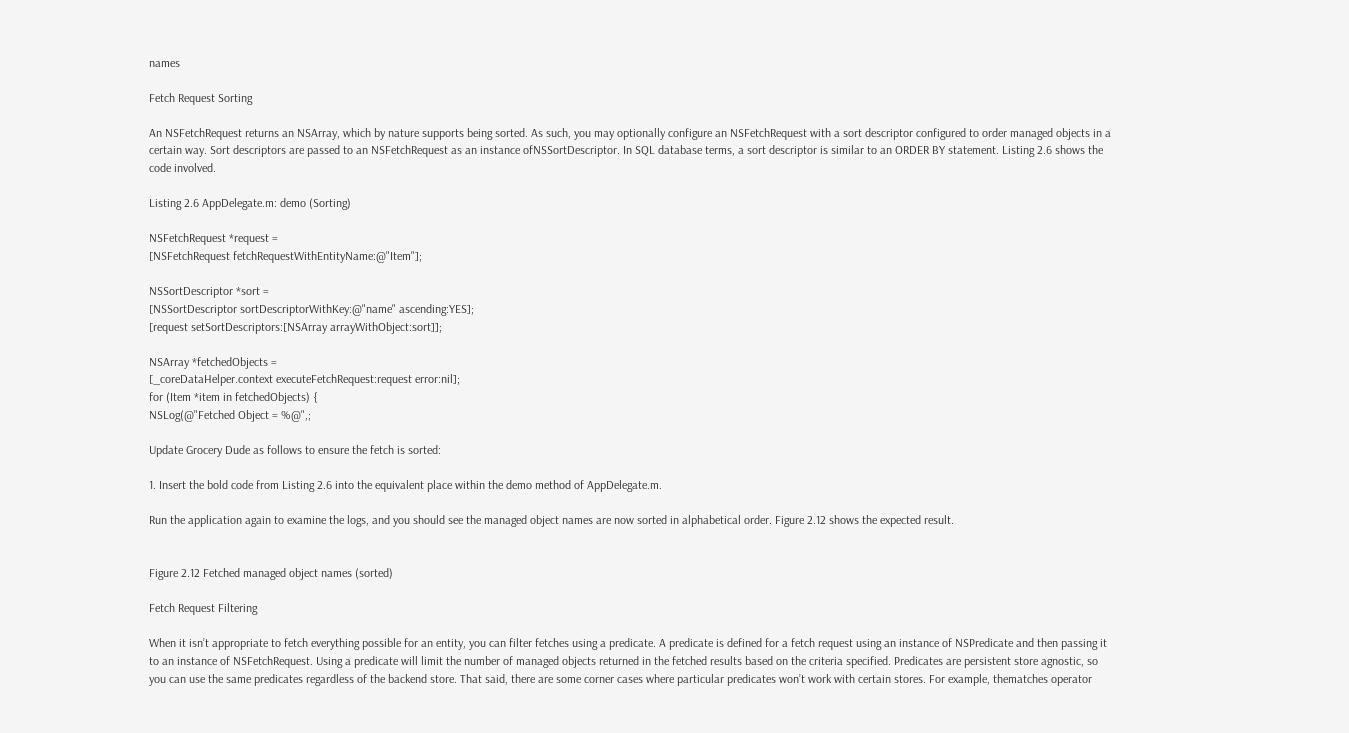names

Fetch Request Sorting

An NSFetchRequest returns an NSArray, which by nature supports being sorted. As such, you may optionally configure an NSFetchRequest with a sort descriptor configured to order managed objects in a certain way. Sort descriptors are passed to an NSFetchRequest as an instance ofNSSortDescriptor. In SQL database terms, a sort descriptor is similar to an ORDER BY statement. Listing 2.6 shows the code involved.

Listing 2.6 AppDelegate.m: demo (Sorting)

NSFetchRequest *request =
[NSFetchRequest fetchRequestWithEntityName:@"Item"];

NSSortDescriptor *sort =
[NSSortDescriptor sortDescriptorWithKey:@"name" ascending:YES];
[request setSortDescriptors:[NSArray arrayWithObject:sort]];

NSArray *fetchedObjects =
[_coreDataHelper.context executeFetchRequest:request error:nil];
for (Item *item in fetchedObjects) {
NSLog(@"Fetched Object = %@",;

Update Grocery Dude as follows to ensure the fetch is sorted:

1. Insert the bold code from Listing 2.6 into the equivalent place within the demo method of AppDelegate.m.

Run the application again to examine the logs, and you should see the managed object names are now sorted in alphabetical order. Figure 2.12 shows the expected result.


Figure 2.12 Fetched managed object names (sorted)

Fetch Request Filtering

When it isn’t appropriate to fetch everything possible for an entity, you can filter fetches using a predicate. A predicate is defined for a fetch request using an instance of NSPredicate and then passing it to an instance of NSFetchRequest. Using a predicate will limit the number of managed objects returned in the fetched results based on the criteria specified. Predicates are persistent store agnostic, so you can use the same predicates regardless of the backend store. That said, there are some corner cases where particular predicates won’t work with certain stores. For example, thematches operator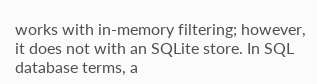works with in-memory filtering; however, it does not with an SQLite store. In SQL database terms, a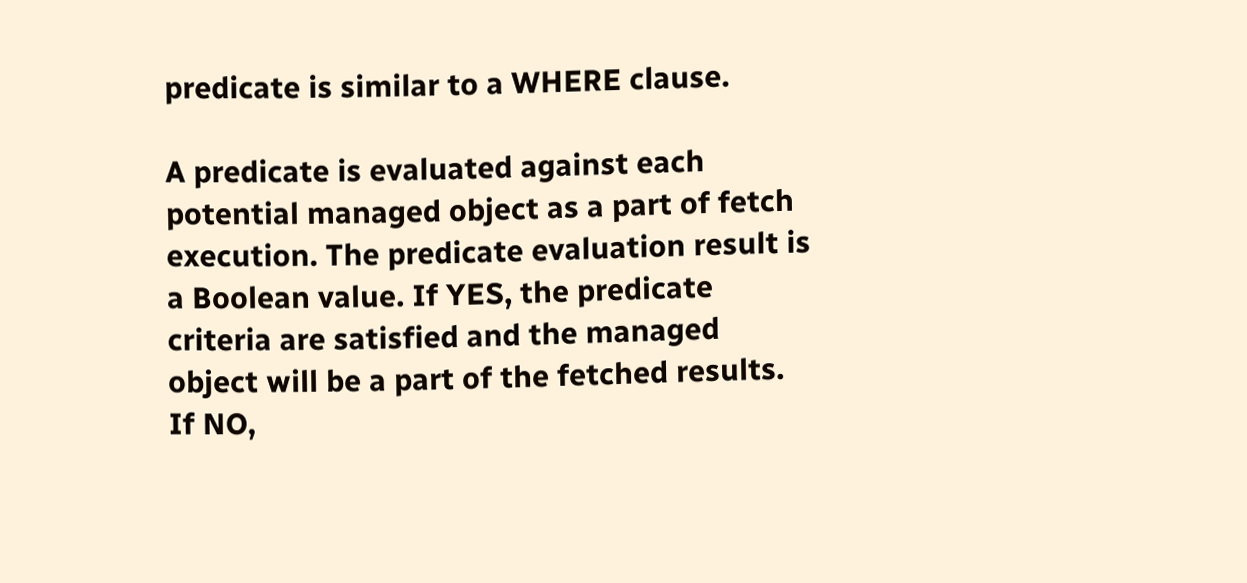predicate is similar to a WHERE clause.

A predicate is evaluated against each potential managed object as a part of fetch execution. The predicate evaluation result is a Boolean value. If YES, the predicate criteria are satisfied and the managed object will be a part of the fetched results. If NO,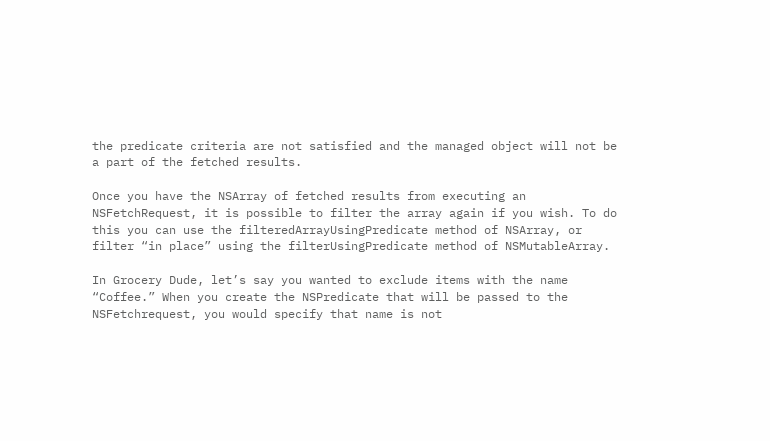the predicate criteria are not satisfied and the managed object will not be a part of the fetched results.

Once you have the NSArray of fetched results from executing an NSFetchRequest, it is possible to filter the array again if you wish. To do this you can use the filteredArrayUsingPredicate method of NSArray, or filter “in place” using the filterUsingPredicate method of NSMutableArray.

In Grocery Dude, let’s say you wanted to exclude items with the name “Coffee.” When you create the NSPredicate that will be passed to the NSFetchrequest, you would specify that name is not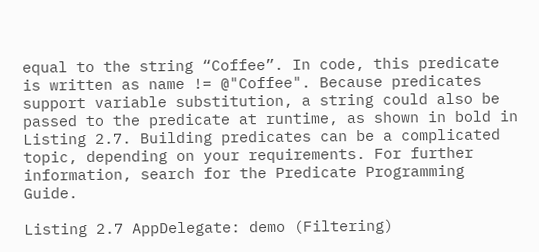equal to the string “Coffee”. In code, this predicate is written as name != @"Coffee". Because predicates support variable substitution, a string could also be passed to the predicate at runtime, as shown in bold in Listing 2.7. Building predicates can be a complicated topic, depending on your requirements. For further information, search for the Predicate Programming Guide.

Listing 2.7 AppDelegate: demo (Filtering)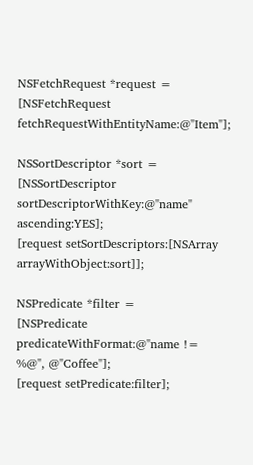NSFetchRequest *request =
[NSFetchRequest fetchRequestWithEntityName:@"Item"];

NSSortDescriptor *sort =
[NSSortDescriptor sortDescriptorWithKey:@"name" ascending:YES];
[request setSortDescriptors:[NSArray arrayWithObject:sort]];

NSPredicate *filter =
[NSPredicate predicateWithFormat:@"name != %@", @"Coffee"];
[request setPredicate:filter];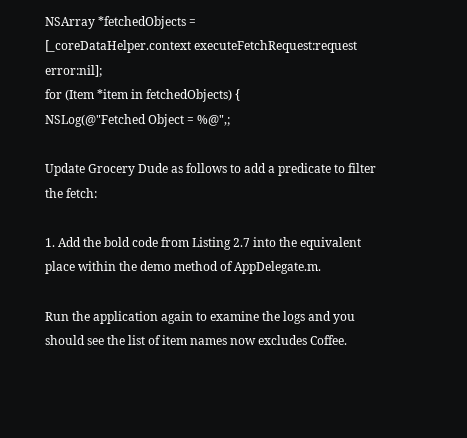NSArray *fetchedObjects =
[_coreDataHelper.context executeFetchRequest:request error:nil];
for (Item *item in fetchedObjects) {
NSLog(@"Fetched Object = %@",;

Update Grocery Dude as follows to add a predicate to filter the fetch:

1. Add the bold code from Listing 2.7 into the equivalent place within the demo method of AppDelegate.m.

Run the application again to examine the logs and you should see the list of item names now excludes Coffee.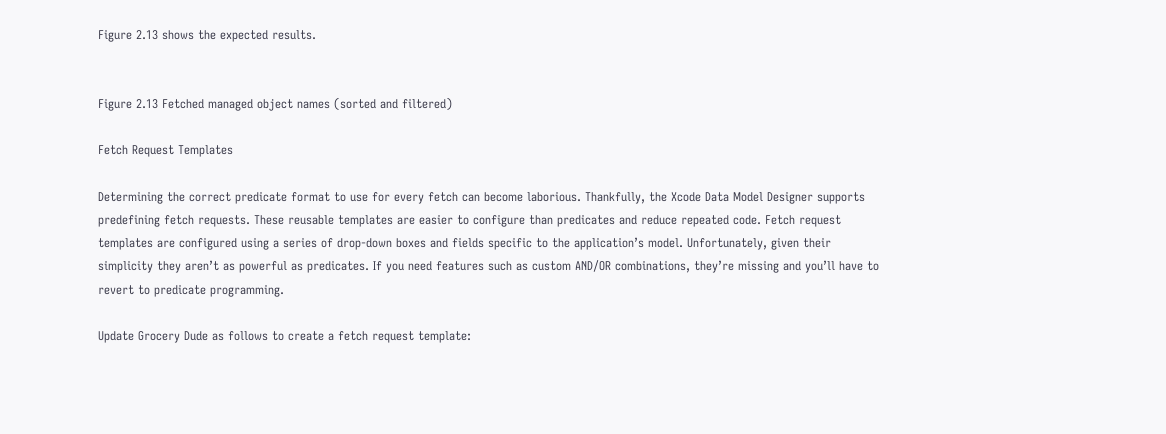Figure 2.13 shows the expected results.


Figure 2.13 Fetched managed object names (sorted and filtered)

Fetch Request Templates

Determining the correct predicate format to use for every fetch can become laborious. Thankfully, the Xcode Data Model Designer supports predefining fetch requests. These reusable templates are easier to configure than predicates and reduce repeated code. Fetch request templates are configured using a series of drop-down boxes and fields specific to the application’s model. Unfortunately, given their simplicity they aren’t as powerful as predicates. If you need features such as custom AND/OR combinations, they’re missing and you’ll have to revert to predicate programming.

Update Grocery Dude as follows to create a fetch request template: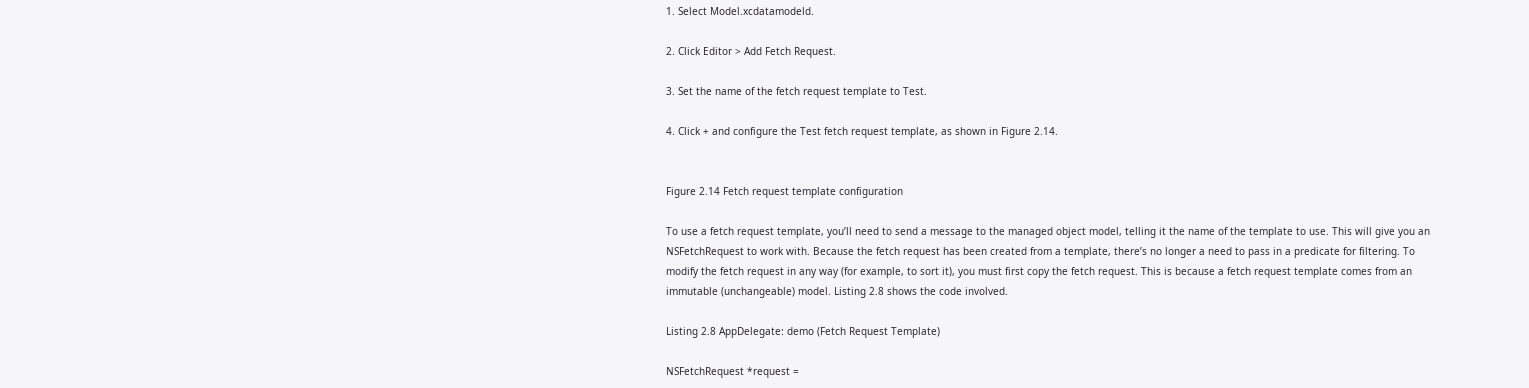1. Select Model.xcdatamodeld.

2. Click Editor > Add Fetch Request.

3. Set the name of the fetch request template to Test.

4. Click + and configure the Test fetch request template, as shown in Figure 2.14.


Figure 2.14 Fetch request template configuration

To use a fetch request template, you’ll need to send a message to the managed object model, telling it the name of the template to use. This will give you an NSFetchRequest to work with. Because the fetch request has been created from a template, there’s no longer a need to pass in a predicate for filtering. To modify the fetch request in any way (for example, to sort it), you must first copy the fetch request. This is because a fetch request template comes from an immutable (unchangeable) model. Listing 2.8 shows the code involved.

Listing 2.8 AppDelegate: demo (Fetch Request Template)

NSFetchRequest *request =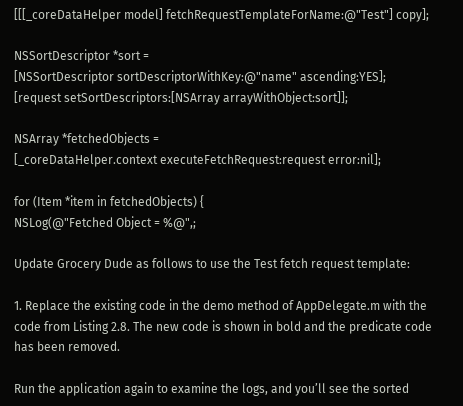[[[_coreDataHelper model] fetchRequestTemplateForName:@"Test"] copy];

NSSortDescriptor *sort =
[NSSortDescriptor sortDescriptorWithKey:@"name" ascending:YES];
[request setSortDescriptors:[NSArray arrayWithObject:sort]];

NSArray *fetchedObjects =
[_coreDataHelper.context executeFetchRequest:request error:nil];

for (Item *item in fetchedObjects) {
NSLog(@"Fetched Object = %@",;

Update Grocery Dude as follows to use the Test fetch request template:

1. Replace the existing code in the demo method of AppDelegate.m with the code from Listing 2.8. The new code is shown in bold and the predicate code has been removed.

Run the application again to examine the logs, and you’ll see the sorted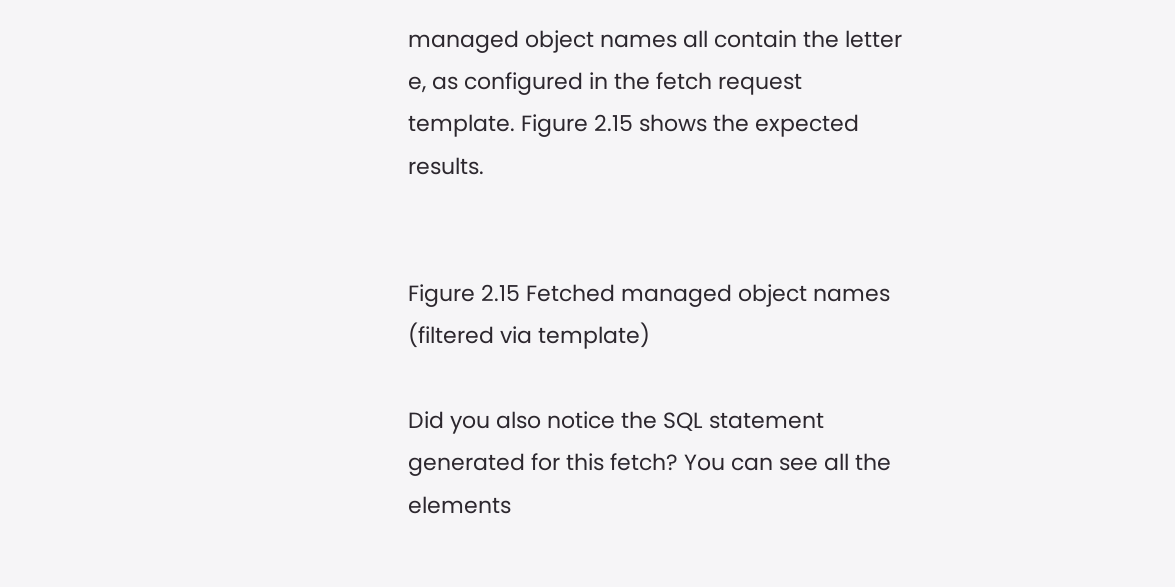managed object names all contain the letter e, as configured in the fetch request template. Figure 2.15 shows the expected results.


Figure 2.15 Fetched managed object names (filtered via template)

Did you also notice the SQL statement generated for this fetch? You can see all the elements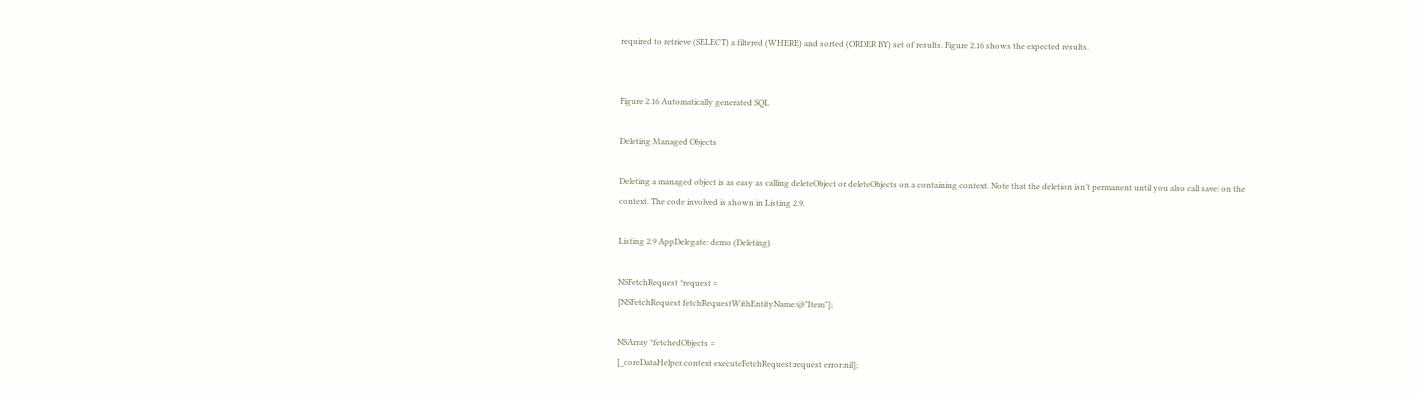required to retrieve (SELECT) a filtered (WHERE) and sorted (ORDER BY) set of results. Figure 2.16 shows the expected results.


Figure 2.16 Automatically generated SQL

Deleting Managed Objects

Deleting a managed object is as easy as calling deleteObject or deleteObjects on a containing context. Note that the deletion isn’t permanent until you also call save: on the context. The code involved is shown in Listing 2.9.

Listing 2.9 AppDelegate: demo (Deleting)

NSFetchRequest *request =
[NSFetchRequest fetchRequestWithEntityName:@"Item"];

NSArray *fetchedObjects =
[_coreDataHelper.context executeFetchRequest:request error:nil];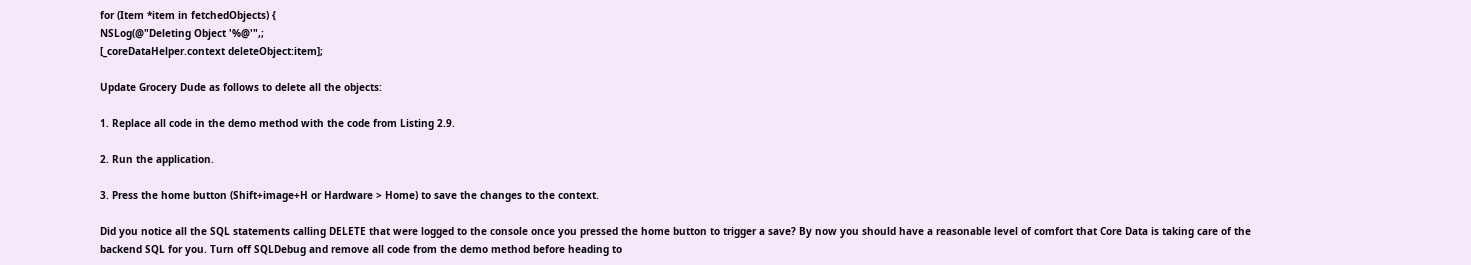for (Item *item in fetchedObjects) {
NSLog(@"Deleting Object '%@'",;
[_coreDataHelper.context deleteObject:item];

Update Grocery Dude as follows to delete all the objects:

1. Replace all code in the demo method with the code from Listing 2.9.

2. Run the application.

3. Press the home button (Shift+image+H or Hardware > Home) to save the changes to the context.

Did you notice all the SQL statements calling DELETE that were logged to the console once you pressed the home button to trigger a save? By now you should have a reasonable level of comfort that Core Data is taking care of the backend SQL for you. Turn off SQLDebug and remove all code from the demo method before heading to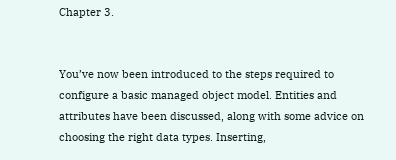Chapter 3.


You’ve now been introduced to the steps required to configure a basic managed object model. Entities and attributes have been discussed, along with some advice on choosing the right data types. Inserting,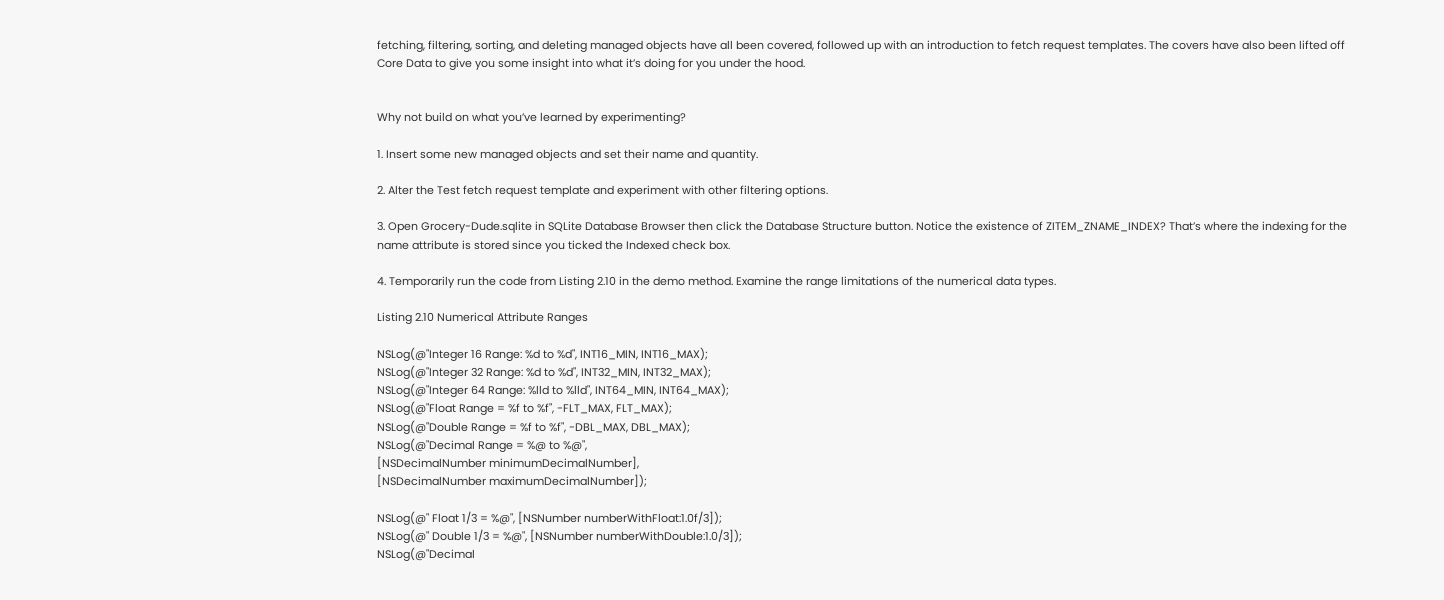fetching, filtering, sorting, and deleting managed objects have all been covered, followed up with an introduction to fetch request templates. The covers have also been lifted off Core Data to give you some insight into what it’s doing for you under the hood.


Why not build on what you’ve learned by experimenting?

1. Insert some new managed objects and set their name and quantity.

2. Alter the Test fetch request template and experiment with other filtering options.

3. Open Grocery-Dude.sqlite in SQLite Database Browser then click the Database Structure button. Notice the existence of ZITEM_ZNAME_INDEX? That’s where the indexing for the name attribute is stored since you ticked the Indexed check box.

4. Temporarily run the code from Listing 2.10 in the demo method. Examine the range limitations of the numerical data types.

Listing 2.10 Numerical Attribute Ranges

NSLog(@"Integer 16 Range: %d to %d", INT16_MIN, INT16_MAX);
NSLog(@"Integer 32 Range: %d to %d", INT32_MIN, INT32_MAX);
NSLog(@"Integer 64 Range: %lld to %lld", INT64_MIN, INT64_MAX);
NSLog(@"Float Range = %f to %f", -FLT_MAX, FLT_MAX);
NSLog(@"Double Range = %f to %f", -DBL_MAX, DBL_MAX);
NSLog(@"Decimal Range = %@ to %@",
[NSDecimalNumber minimumDecimalNumber],
[NSDecimalNumber maximumDecimalNumber]);

NSLog(@" Float 1/3 = %@", [NSNumber numberWithFloat:1.0f/3]);
NSLog(@" Double 1/3 = %@", [NSNumber numberWithDouble:1.0/3]);
NSLog(@"Decimal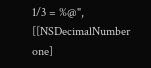1/3 = %@",
[[NSDecimalNumber one]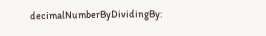decimalNumberByDividingBy: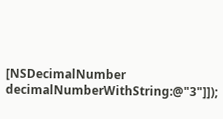[NSDecimalNumber decimalNumberWithString:@"3"]]);